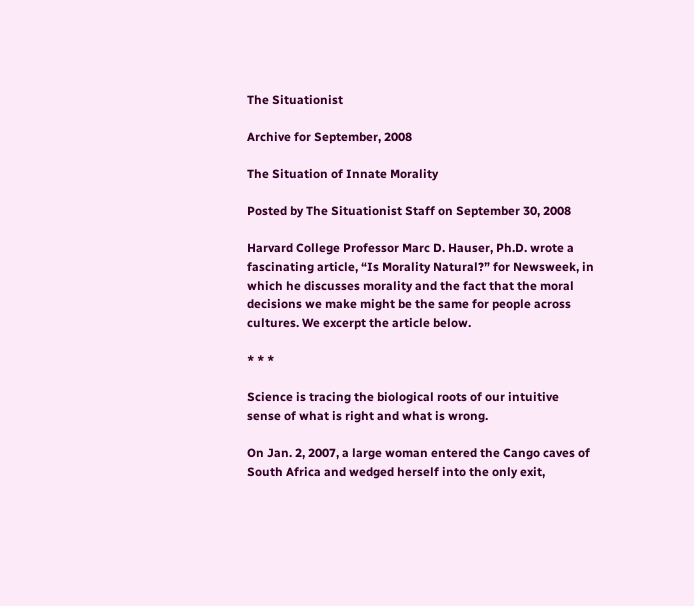The Situationist

Archive for September, 2008

The Situation of Innate Morality

Posted by The Situationist Staff on September 30, 2008

Harvard College Professor Marc D. Hauser, Ph.D. wrote a fascinating article, “Is Morality Natural?” for Newsweek, in which he discusses morality and the fact that the moral decisions we make might be the same for people across cultures. We excerpt the article below.

* * *

Science is tracing the biological roots of our intuitive sense of what is right and what is wrong.

On Jan. 2, 2007, a large woman entered the Cango caves of South Africa and wedged herself into the only exit,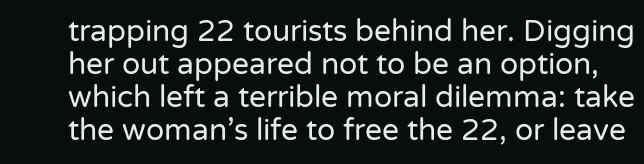trapping 22 tourists behind her. Digging her out appeared not to be an option, which left a terrible moral dilemma: take the woman’s life to free the 22, or leave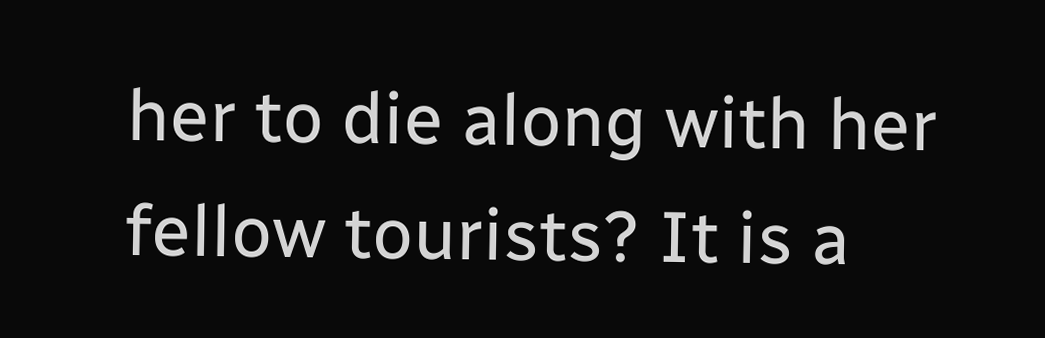her to die along with her fellow tourists? It is a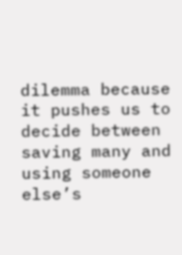dilemma because it pushes us to decide between saving many and using someone else’s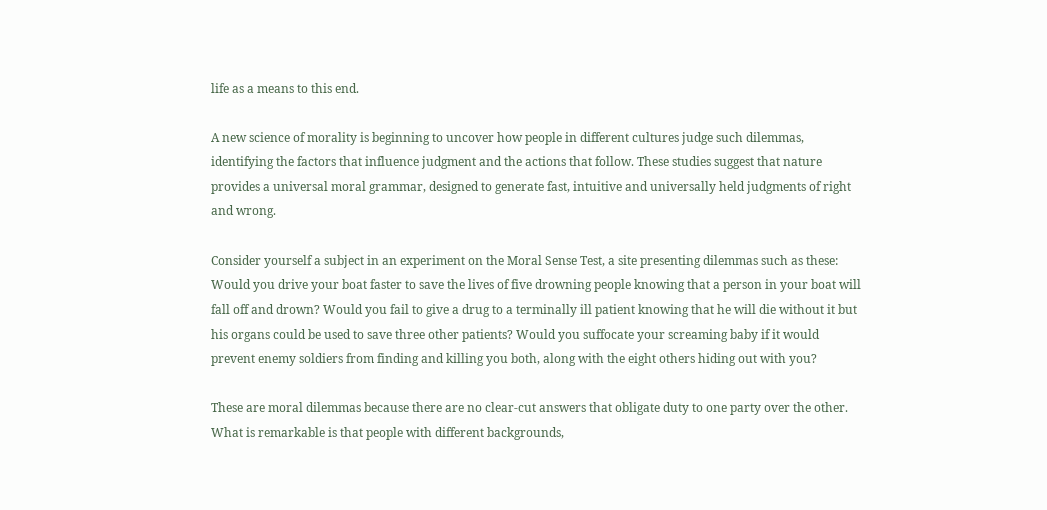life as a means to this end.

A new science of morality is beginning to uncover how people in different cultures judge such dilemmas, identifying the factors that influence judgment and the actions that follow. These studies suggest that nature provides a universal moral grammar, designed to generate fast, intuitive and universally held judgments of right and wrong.

Consider yourself a subject in an experiment on the Moral Sense Test, a site presenting dilemmas such as these: Would you drive your boat faster to save the lives of five drowning people knowing that a person in your boat will fall off and drown? Would you fail to give a drug to a terminally ill patient knowing that he will die without it but his organs could be used to save three other patients? Would you suffocate your screaming baby if it would prevent enemy soldiers from finding and killing you both, along with the eight others hiding out with you?

These are moral dilemmas because there are no clear-cut answers that obligate duty to one party over the other. What is remarkable is that people with different backgrounds,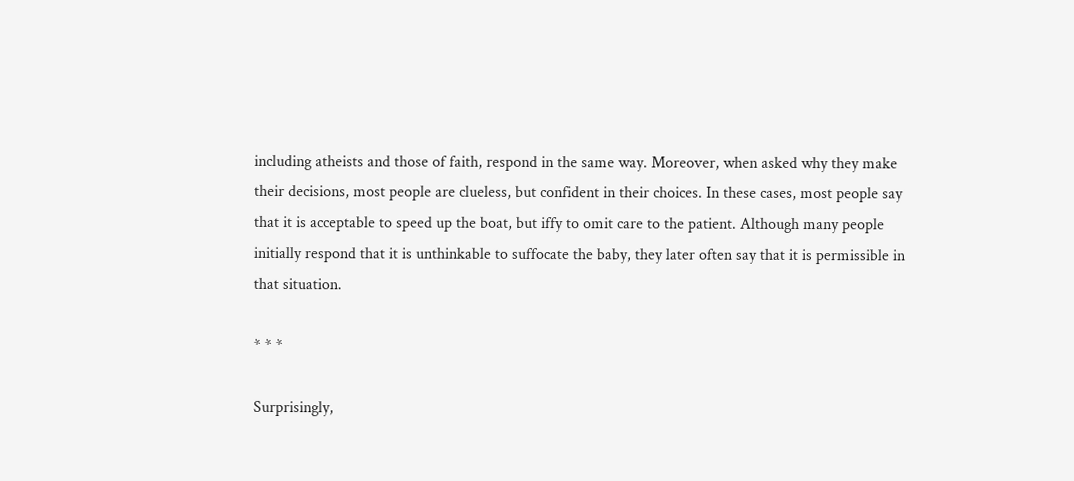including atheists and those of faith, respond in the same way. Moreover, when asked why they make their decisions, most people are clueless, but confident in their choices. In these cases, most people say that it is acceptable to speed up the boat, but iffy to omit care to the patient. Although many people initially respond that it is unthinkable to suffocate the baby, they later often say that it is permissible in that situation.

* * *

Surprisingly,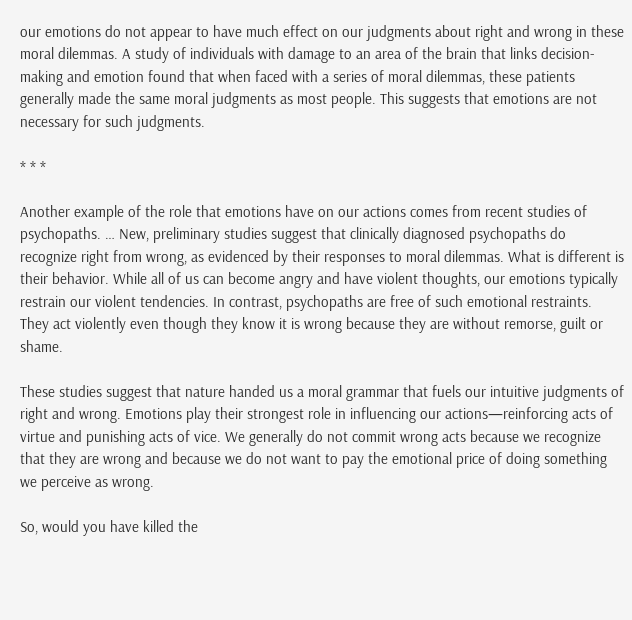our emotions do not appear to have much effect on our judgments about right and wrong in these moral dilemmas. A study of individuals with damage to an area of the brain that links decision-making and emotion found that when faced with a series of moral dilemmas, these patients generally made the same moral judgments as most people. This suggests that emotions are not necessary for such judgments.

* * *

Another example of the role that emotions have on our actions comes from recent studies of psychopaths. … New, preliminary studies suggest that clinically diagnosed psychopaths do recognize right from wrong, as evidenced by their responses to moral dilemmas. What is different is their behavior. While all of us can become angry and have violent thoughts, our emotions typically restrain our violent tendencies. In contrast, psychopaths are free of such emotional restraints. They act violently even though they know it is wrong because they are without remorse, guilt or shame.

These studies suggest that nature handed us a moral grammar that fuels our intuitive judgments of right and wrong. Emotions play their strongest role in influencing our actions—reinforcing acts of virtue and punishing acts of vice. We generally do not commit wrong acts because we recognize that they are wrong and because we do not want to pay the emotional price of doing something we perceive as wrong.

So, would you have killed the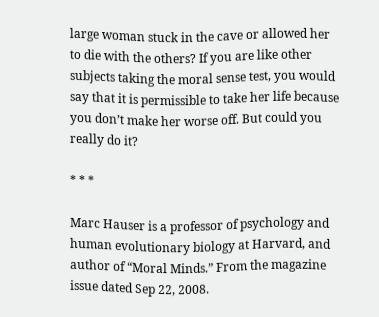large woman stuck in the cave or allowed her to die with the others? If you are like other subjects taking the moral sense test, you would say that it is permissible to take her life because you don’t make her worse off. But could you really do it?

* * *

Marc Hauser is a professor of psychology and human evolutionary biology at Harvard, and author of “Moral Minds.” From the magazine issue dated Sep 22, 2008.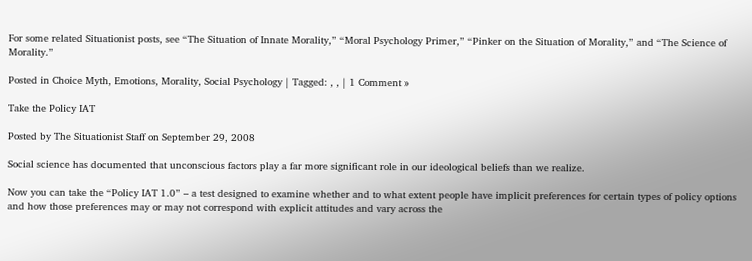For some related Situationist posts, see “The Situation of Innate Morality,” “Moral Psychology Primer,” “Pinker on the Situation of Morality,” and “The Science of Morality.”

Posted in Choice Myth, Emotions, Morality, Social Psychology | Tagged: , , | 1 Comment »

Take the Policy IAT

Posted by The Situationist Staff on September 29, 2008

Social science has documented that unconscious factors play a far more significant role in our ideological beliefs than we realize.

Now you can take the “Policy IAT 1.0” – a test designed to examine whether and to what extent people have implicit preferences for certain types of policy options and how those preferences may or may not correspond with explicit attitudes and vary across the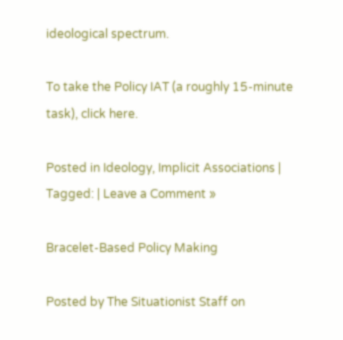ideological spectrum.

To take the Policy IAT (a roughly 15-minute task), click here.

Posted in Ideology, Implicit Associations | Tagged: | Leave a Comment »

Bracelet-Based Policy Making

Posted by The Situationist Staff on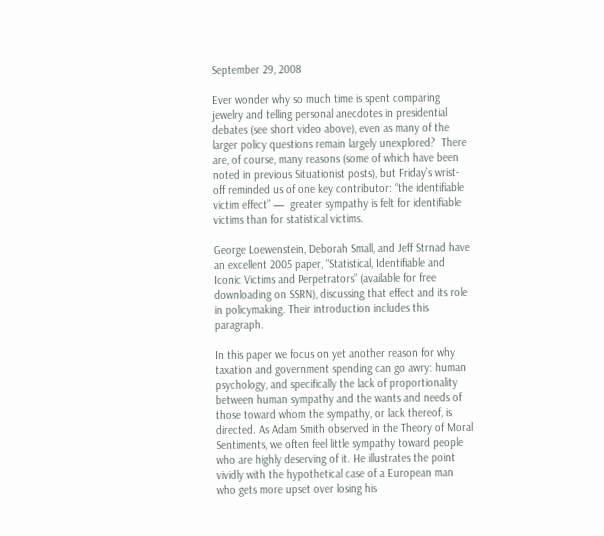September 29, 2008

Ever wonder why so much time is spent comparing jewelry and telling personal anecdotes in presidential debates (see short video above), even as many of the larger policy questions remain largely unexplored?  There are, of course, many reasons (some of which have been noted in previous Situationist posts), but Friday’s wrist-off reminded us of one key contributor: “the identifiable victim effect” —  greater sympathy is felt for identifiable victims than for statistical victims.

George Loewenstein, Deborah Small, and Jeff Strnad have an excellent 2005 paper, “Statistical, Identifiable and Iconic Victims and Perpetrators” (available for free downloading on SSRN), discussing that effect and its role in policymaking. Their introduction includes this paragraph.

In this paper we focus on yet another reason for why taxation and government spending can go awry: human psychology, and specifically the lack of proportionality between human sympathy and the wants and needs of those toward whom the sympathy, or lack thereof, is directed. As Adam Smith observed in the Theory of Moral Sentiments, we often feel little sympathy toward people who are highly deserving of it. He illustrates the point vividly with the hypothetical case of a European man who gets more upset over losing his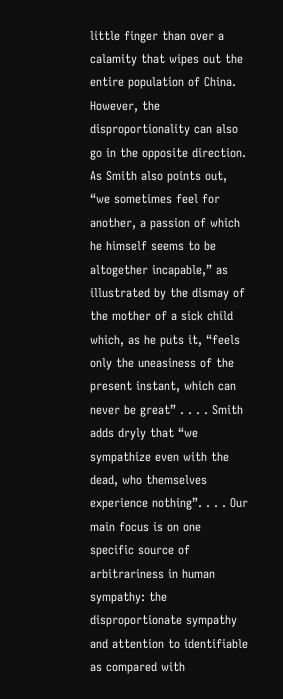little finger than over a calamity that wipes out the entire population of China. However, the disproportionality can also go in the opposite direction. As Smith also points out, “we sometimes feel for another, a passion of which he himself seems to be altogether incapable,” as illustrated by the dismay of the mother of a sick child which, as he puts it, “feels only the uneasiness of the present instant, which can never be great” . . . . Smith adds dryly that “we sympathize even with the dead, who themselves experience nothing”. . . . Our main focus is on one specific source of arbitrariness in human sympathy: the disproportionate sympathy and attention to identifiable as compared with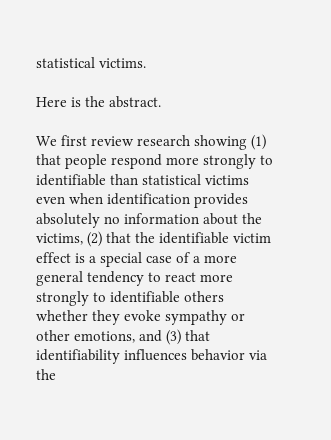statistical victims.

Here is the abstract.

We first review research showing (1) that people respond more strongly to identifiable than statistical victims even when identification provides absolutely no information about the victims, (2) that the identifiable victim effect is a special case of a more general tendency to react more strongly to identifiable others whether they evoke sympathy or other emotions, and (3) that identifiability influences behavior via the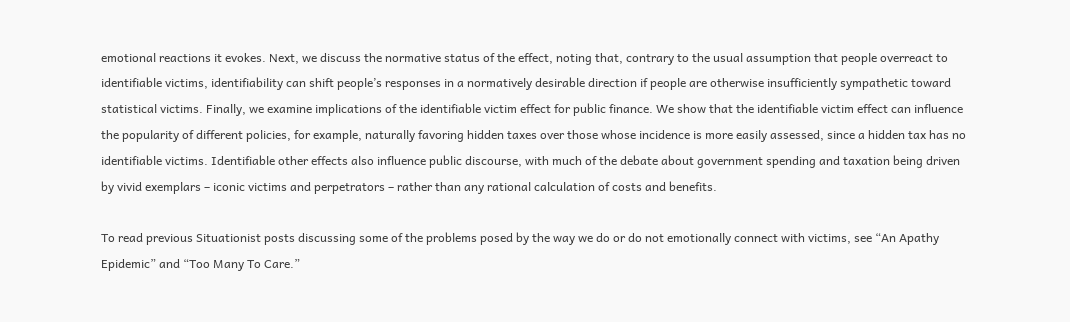emotional reactions it evokes. Next, we discuss the normative status of the effect, noting that, contrary to the usual assumption that people overreact to identifiable victims, identifiability can shift people’s responses in a normatively desirable direction if people are otherwise insufficiently sympathetic toward statistical victims. Finally, we examine implications of the identifiable victim effect for public finance. We show that the identifiable victim effect can influence the popularity of different policies, for example, naturally favoring hidden taxes over those whose incidence is more easily assessed, since a hidden tax has no identifiable victims. Identifiable other effects also influence public discourse, with much of the debate about government spending and taxation being driven by vivid exemplars – iconic victims and perpetrators – rather than any rational calculation of costs and benefits.

To read previous Situationist posts discussing some of the problems posed by the way we do or do not emotionally connect with victims, see “An Apathy Epidemic” and “Too Many To Care.”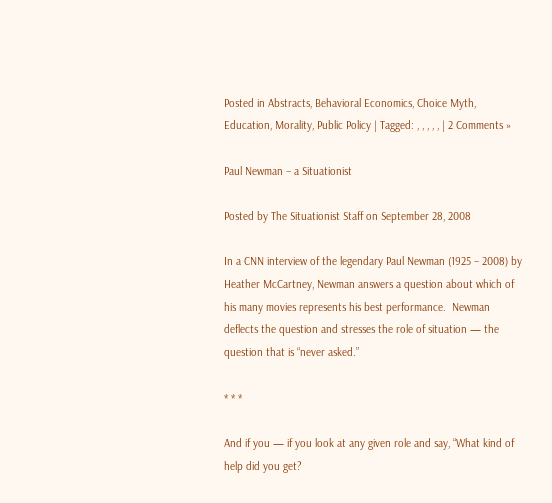Posted in Abstracts, Behavioral Economics, Choice Myth, Education, Morality, Public Policy | Tagged: , , , , , | 2 Comments »

Paul Newman – a Situationist

Posted by The Situationist Staff on September 28, 2008

In a CNN interview of the legendary Paul Newman (1925 – 2008) by Heather McCartney, Newman answers a question about which of his many movies represents his best performance.  Newman deflects the question and stresses the role of situation — the question that is “never asked.”

* * *

And if you — if you look at any given role and say, “What kind of help did you get?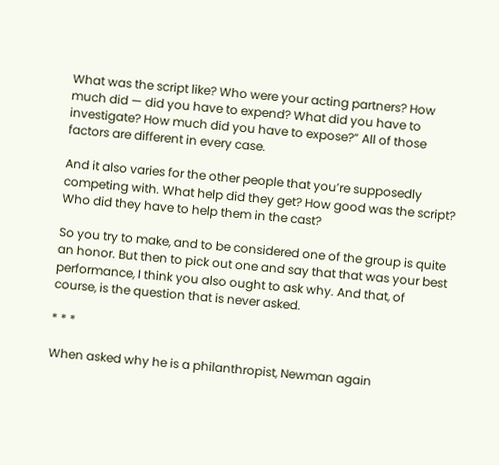What was the script like? Who were your acting partners? How much did — did you have to expend? What did you have to investigate? How much did you have to expose?” All of those factors are different in every case.

And it also varies for the other people that you’re supposedly competing with. What help did they get? How good was the script? Who did they have to help them in the cast?

So you try to make, and to be considered one of the group is quite an honor. But then to pick out one and say that that was your best performance, I think you also ought to ask why. And that, of course, is the question that is never asked.

* * *

When asked why he is a philanthropist, Newman again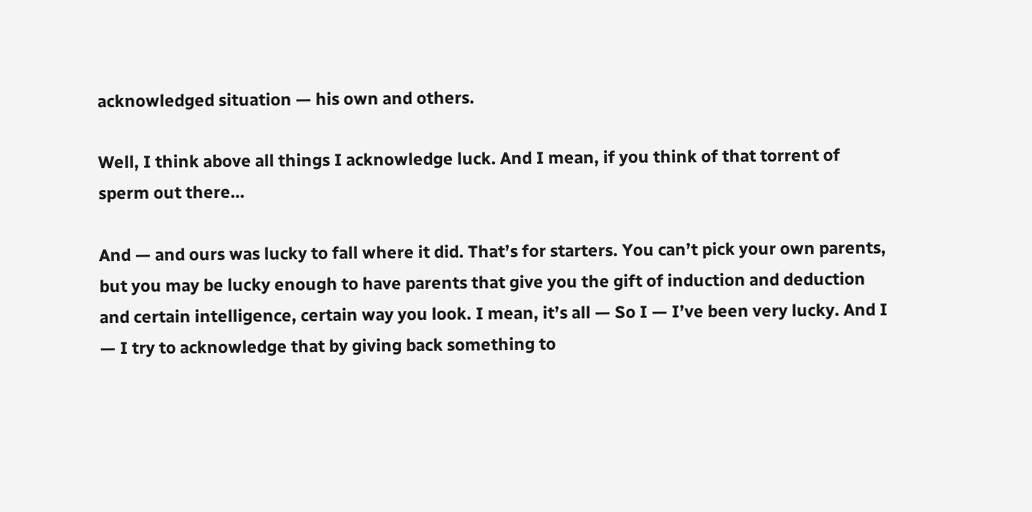acknowledged situation — his own and others.

Well, I think above all things I acknowledge luck. And I mean, if you think of that torrent of sperm out there…

And — and ours was lucky to fall where it did. That’s for starters. You can’t pick your own parents, but you may be lucky enough to have parents that give you the gift of induction and deduction and certain intelligence, certain way you look. I mean, it’s all — So I — I’ve been very lucky. And I — I try to acknowledge that by giving back something to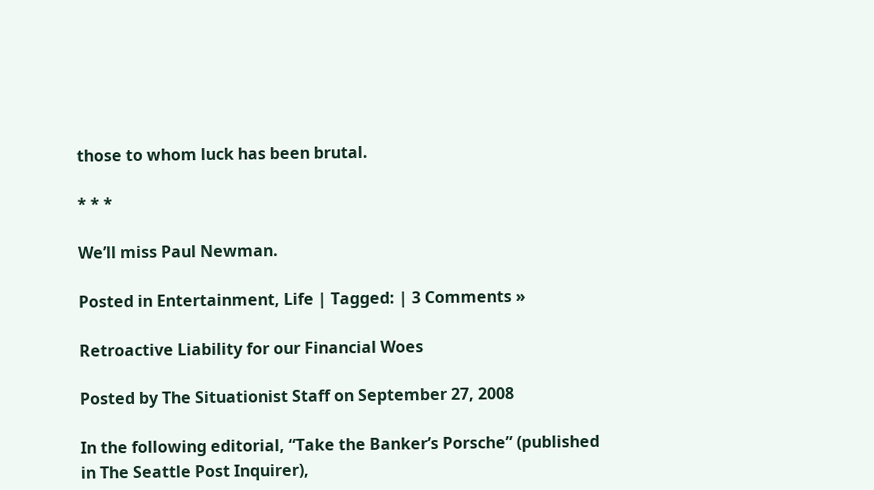those to whom luck has been brutal.

* * *

We’ll miss Paul Newman.

Posted in Entertainment, Life | Tagged: | 3 Comments »

Retroactive Liability for our Financial Woes

Posted by The Situationist Staff on September 27, 2008

In the following editorial, “Take the Banker’s Porsche” (published in The Seattle Post Inquirer),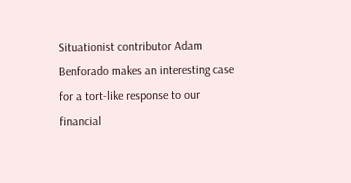Situationist contributor Adam Benforado makes an interesting case for a tort-like response to our financial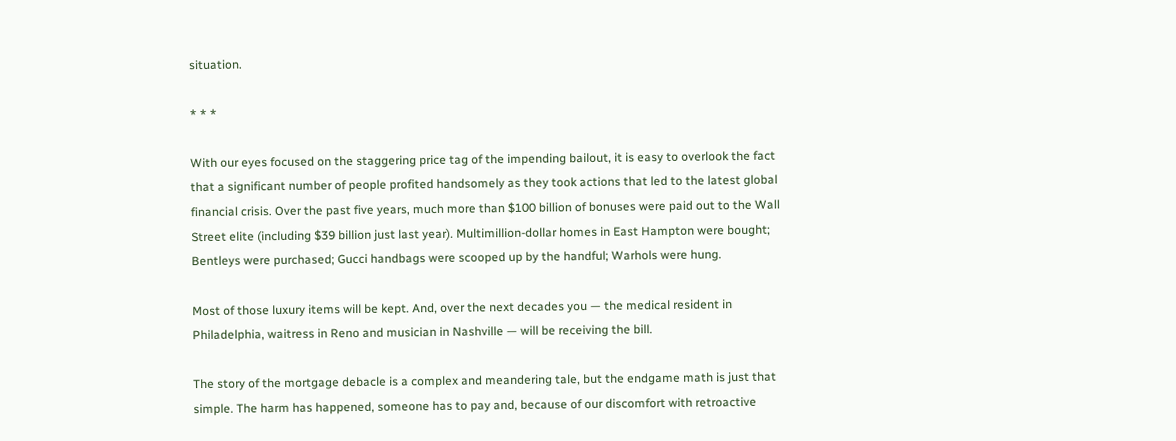situation.

* * *

With our eyes focused on the staggering price tag of the impending bailout, it is easy to overlook the fact that a significant number of people profited handsomely as they took actions that led to the latest global financial crisis. Over the past five years, much more than $100 billion of bonuses were paid out to the Wall Street elite (including $39 billion just last year). Multimillion-dollar homes in East Hampton were bought; Bentleys were purchased; Gucci handbags were scooped up by the handful; Warhols were hung.

Most of those luxury items will be kept. And, over the next decades you — the medical resident in Philadelphia, waitress in Reno and musician in Nashville — will be receiving the bill.

The story of the mortgage debacle is a complex and meandering tale, but the endgame math is just that simple. The harm has happened, someone has to pay and, because of our discomfort with retroactive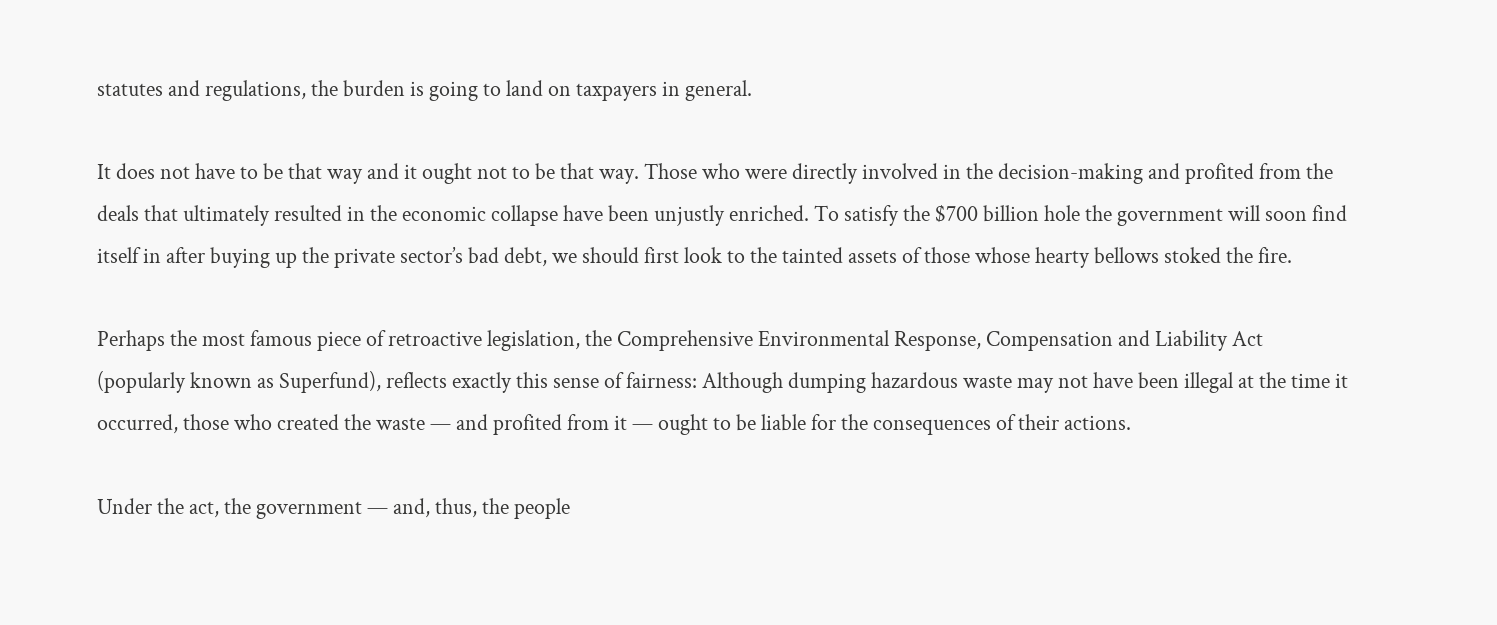statutes and regulations, the burden is going to land on taxpayers in general.

It does not have to be that way and it ought not to be that way. Those who were directly involved in the decision-making and profited from the deals that ultimately resulted in the economic collapse have been unjustly enriched. To satisfy the $700 billion hole the government will soon find itself in after buying up the private sector’s bad debt, we should first look to the tainted assets of those whose hearty bellows stoked the fire.

Perhaps the most famous piece of retroactive legislation, the Comprehensive Environmental Response, Compensation and Liability Act (popularly known as Superfund), reflects exactly this sense of fairness: Although dumping hazardous waste may not have been illegal at the time it occurred, those who created the waste — and profited from it — ought to be liable for the consequences of their actions.

Under the act, the government — and, thus, the people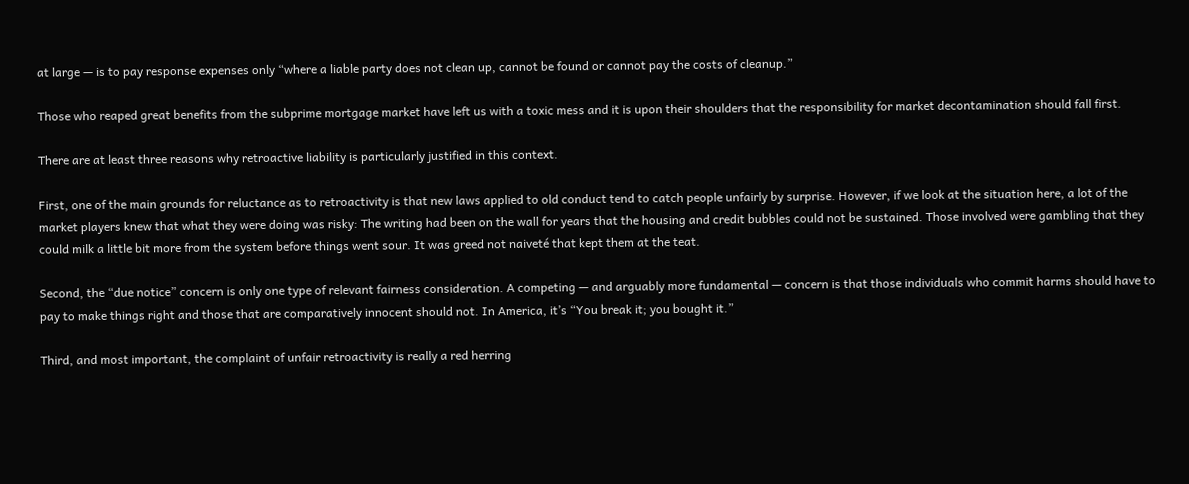at large — is to pay response expenses only “where a liable party does not clean up, cannot be found or cannot pay the costs of cleanup.”

Those who reaped great benefits from the subprime mortgage market have left us with a toxic mess and it is upon their shoulders that the responsibility for market decontamination should fall first.

There are at least three reasons why retroactive liability is particularly justified in this context.

First, one of the main grounds for reluctance as to retroactivity is that new laws applied to old conduct tend to catch people unfairly by surprise. However, if we look at the situation here, a lot of the market players knew that what they were doing was risky: The writing had been on the wall for years that the housing and credit bubbles could not be sustained. Those involved were gambling that they could milk a little bit more from the system before things went sour. It was greed not naiveté that kept them at the teat.

Second, the “due notice” concern is only one type of relevant fairness consideration. A competing — and arguably more fundamental — concern is that those individuals who commit harms should have to pay to make things right and those that are comparatively innocent should not. In America, it’s “You break it; you bought it.”

Third, and most important, the complaint of unfair retroactivity is really a red herring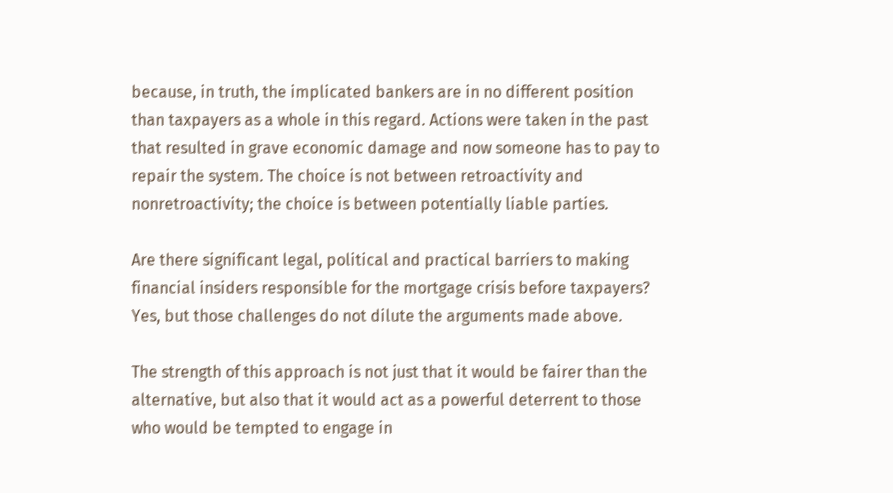because, in truth, the implicated bankers are in no different position than taxpayers as a whole in this regard. Actions were taken in the past that resulted in grave economic damage and now someone has to pay to repair the system. The choice is not between retroactivity and nonretroactivity; the choice is between potentially liable parties.

Are there significant legal, political and practical barriers to making financial insiders responsible for the mortgage crisis before taxpayers? Yes, but those challenges do not dilute the arguments made above.

The strength of this approach is not just that it would be fairer than the alternative, but also that it would act as a powerful deterrent to those who would be tempted to engage in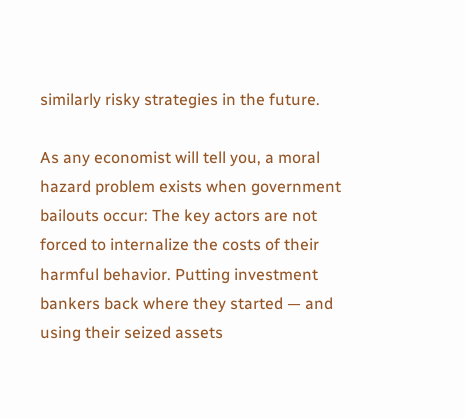similarly risky strategies in the future.

As any economist will tell you, a moral hazard problem exists when government bailouts occur: The key actors are not forced to internalize the costs of their harmful behavior. Putting investment bankers back where they started — and using their seized assets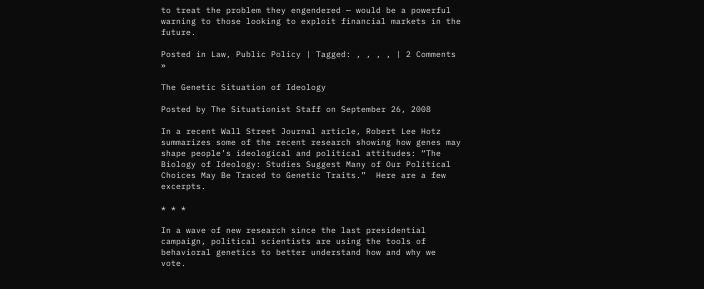to treat the problem they engendered — would be a powerful warning to those looking to exploit financial markets in the future.

Posted in Law, Public Policy | Tagged: , , , , | 2 Comments »

The Genetic Situation of Ideology

Posted by The Situationist Staff on September 26, 2008

In a recent Wall Street Journal article, Robert Lee Hotz summarizes some of the recent research showing how genes may shape people’s ideological and political attitudes: “The Biology of Ideology: Studies Suggest Many of Our Political Choices May Be Traced to Genetic Traits.”  Here are a few excerpts.

* * *

In a wave of new research since the last presidential campaign, political scientists are using the tools of behavioral genetics to better understand how and why we vote.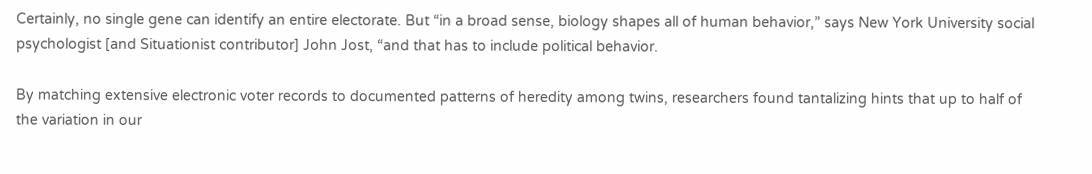Certainly, no single gene can identify an entire electorate. But “in a broad sense, biology shapes all of human behavior,” says New York University social psychologist [and Situationist contributor] John Jost, “and that has to include political behavior.

By matching extensive electronic voter records to documented patterns of heredity among twins, researchers found tantalizing hints that up to half of the variation in our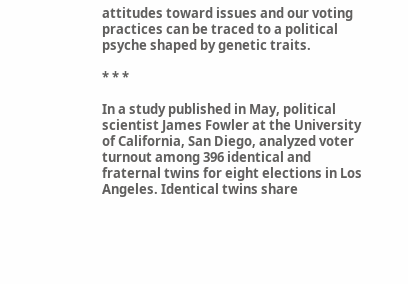attitudes toward issues and our voting practices can be traced to a political psyche shaped by genetic traits.

* * *

In a study published in May, political scientist James Fowler at the University of California, San Diego, analyzed voter turnout among 396 identical and fraternal twins for eight elections in Los Angeles. Identical twins share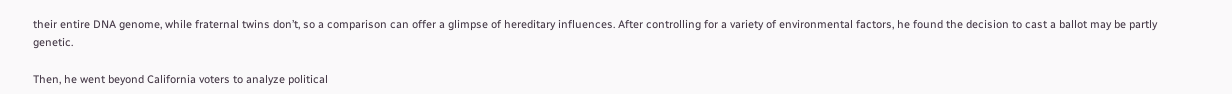their entire DNA genome, while fraternal twins don’t, so a comparison can offer a glimpse of hereditary influences. After controlling for a variety of environmental factors, he found the decision to cast a ballot may be partly genetic.

Then, he went beyond California voters to analyze political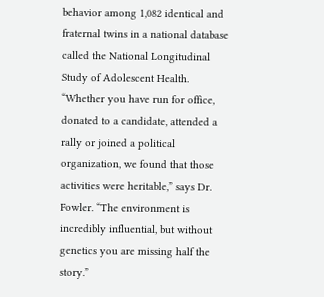behavior among 1,082 identical and fraternal twins in a national database called the National Longitudinal Study of Adolescent Health. “Whether you have run for office, donated to a candidate, attended a rally or joined a political organization, we found that those activities were heritable,” says Dr. Fowler. “The environment is incredibly influential, but without genetics you are missing half the story.”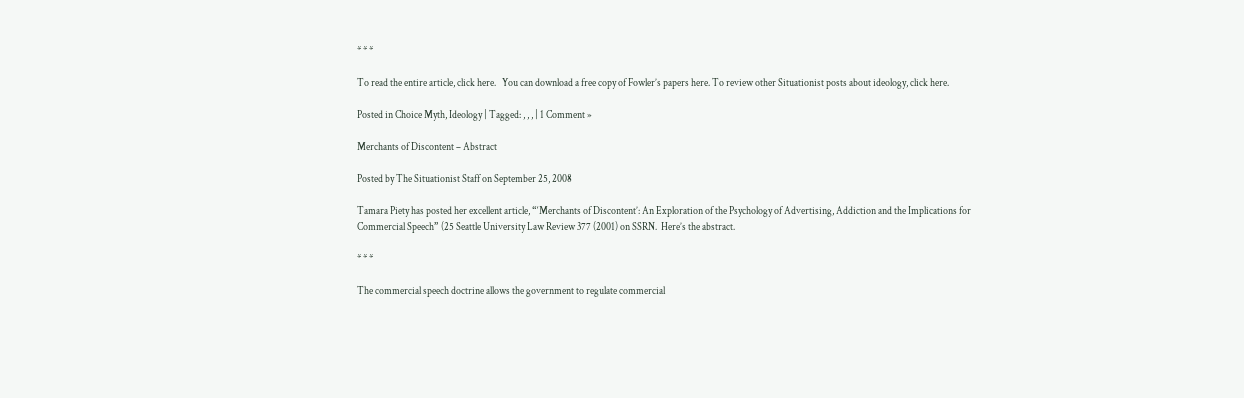* * *

To read the entire article, click here.   You can download a free copy of Fowler’s papers here. To review other Situationist posts about ideology, click here.

Posted in Choice Myth, Ideology | Tagged: , , , | 1 Comment »

Merchants of Discontent – Abstract

Posted by The Situationist Staff on September 25, 2008

Tamara Piety has posted her excellent article, “‘Merchants of Discontent’: An Exploration of the Psychology of Advertising, Addiction and the Implications for Commercial Speech” (25 Seattle University Law Review 377 (2001) on SSRN.  Here’s the abstract.

* * *

The commercial speech doctrine allows the government to regulate commercial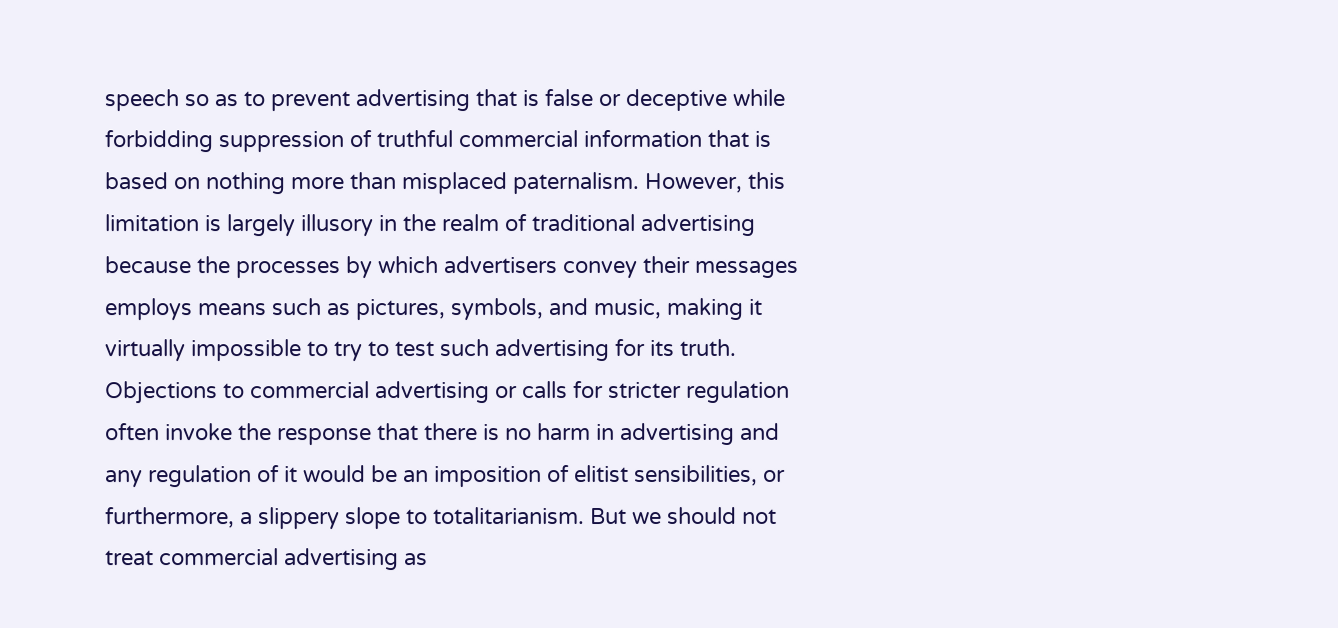speech so as to prevent advertising that is false or deceptive while forbidding suppression of truthful commercial information that is based on nothing more than misplaced paternalism. However, this limitation is largely illusory in the realm of traditional advertising because the processes by which advertisers convey their messages employs means such as pictures, symbols, and music, making it virtually impossible to try to test such advertising for its truth. Objections to commercial advertising or calls for stricter regulation often invoke the response that there is no harm in advertising and any regulation of it would be an imposition of elitist sensibilities, or furthermore, a slippery slope to totalitarianism. But we should not treat commercial advertising as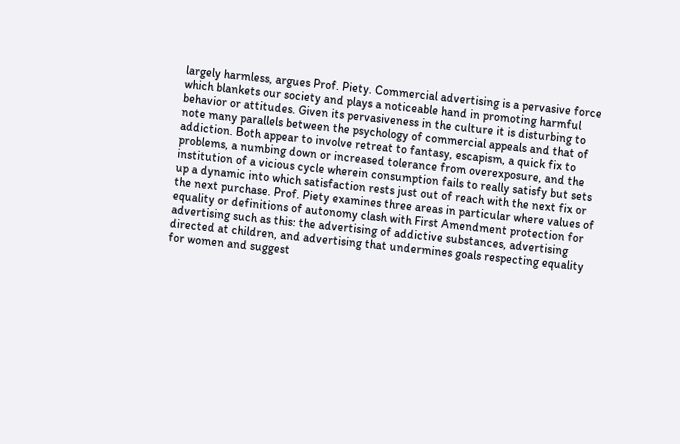largely harmless, argues Prof. Piety. Commercial advertising is a pervasive force which blankets our society and plays a noticeable hand in promoting harmful behavior or attitudes. Given its pervasiveness in the culture it is disturbing to note many parallels between the psychology of commercial appeals and that of addiction. Both appear to involve retreat to fantasy, escapism, a quick fix to problems, a numbing down or increased tolerance from overexposure, and the institution of a vicious cycle wherein consumption fails to really satisfy but sets up a dynamic into which satisfaction rests just out of reach with the next fix or the next purchase. Prof. Piety examines three areas in particular where values of equality or definitions of autonomy clash with First Amendment protection for advertising such as this: the advertising of addictive substances, advertising directed at children, and advertising that undermines goals respecting equality for women and suggest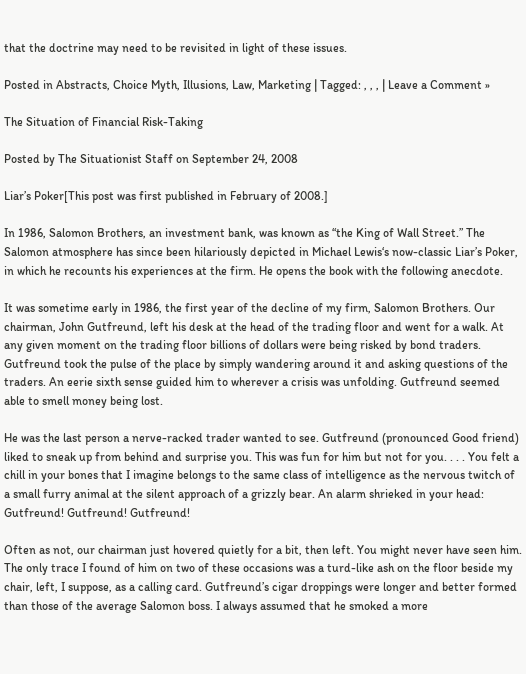that the doctrine may need to be revisited in light of these issues.

Posted in Abstracts, Choice Myth, Illusions, Law, Marketing | Tagged: , , , | Leave a Comment »

The Situation of Financial Risk-Taking

Posted by The Situationist Staff on September 24, 2008

Liar’s Poker[This post was first published in February of 2008.]

In 1986, Salomon Brothers, an investment bank, was known as “the King of Wall Street.” The Salomon atmosphere has since been hilariously depicted in Michael Lewis‘s now-classic Liar’s Poker, in which he recounts his experiences at the firm. He opens the book with the following anecdote.

It was sometime early in 1986, the first year of the decline of my firm, Salomon Brothers. Our chairman, John Gutfreund, left his desk at the head of the trading floor and went for a walk. At any given moment on the trading floor billions of dollars were being risked by bond traders. Gutfreund took the pulse of the place by simply wandering around it and asking questions of the traders. An eerie sixth sense guided him to wherever a crisis was unfolding. Gutfreund seemed able to smell money being lost.

He was the last person a nerve-racked trader wanted to see. Gutfreund (pronounced Good friend) liked to sneak up from behind and surprise you. This was fun for him but not for you. . . . You felt a chill in your bones that I imagine belongs to the same class of intelligence as the nervous twitch of a small furry animal at the silent approach of a grizzly bear. An alarm shrieked in your head: Gutfreund! Gutfreund! Gutfreund!

Often as not, our chairman just hovered quietly for a bit, then left. You might never have seen him. The only trace I found of him on two of these occasions was a turd-like ash on the floor beside my chair, left, I suppose, as a calling card. Gutfreund’s cigar droppings were longer and better formed than those of the average Salomon boss. I always assumed that he smoked a more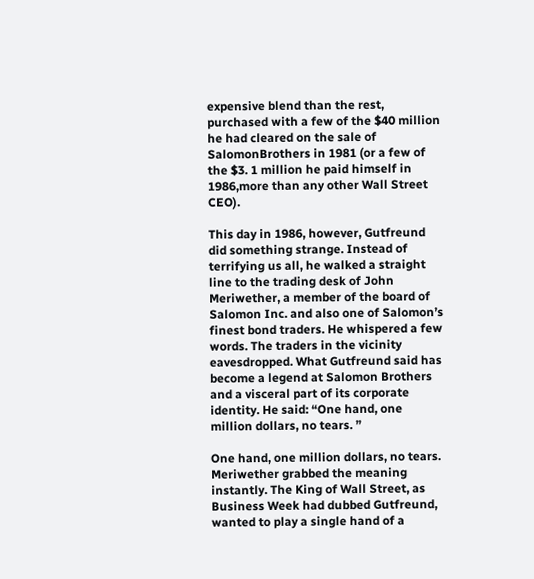expensive blend than the rest, purchased with a few of the $40 million he had cleared on the sale of SalomonBrothers in 1981 (or a few of the $3. 1 million he paid himself in 1986,more than any other Wall Street CEO).

This day in 1986, however, Gutfreund did something strange. Instead of terrifying us all, he walked a straight line to the trading desk of John Meriwether, a member of the board of Salomon Inc. and also one of Salomon’s finest bond traders. He whispered a few words. The traders in the vicinity eavesdropped. What Gutfreund said has become a legend at Salomon Brothers and a visceral part of its corporate identity. He said: “One hand, one million dollars, no tears. ”

One hand, one million dollars, no tears. Meriwether grabbed the meaning instantly. The King of Wall Street, as Business Week had dubbed Gutfreund, wanted to play a single hand of a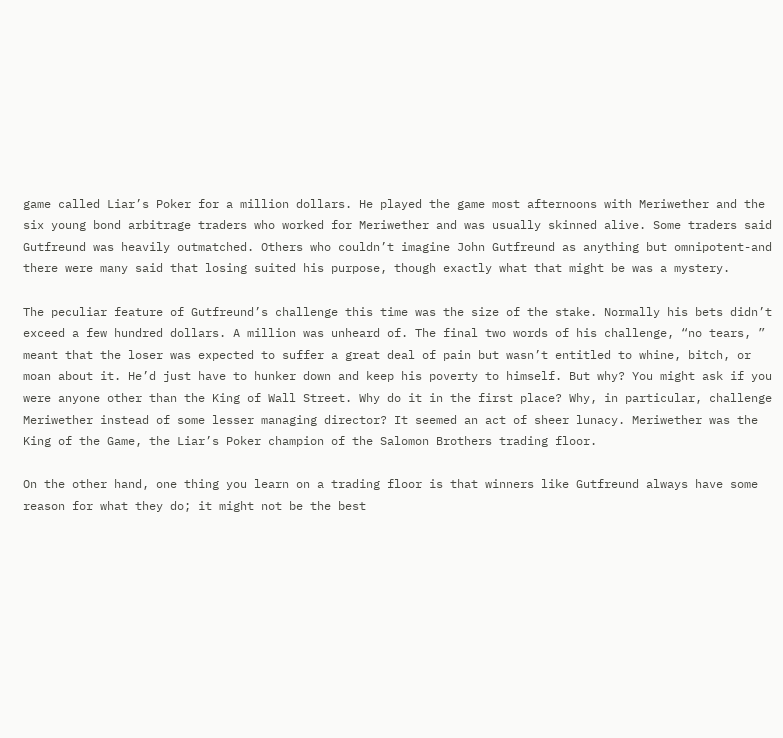game called Liar’s Poker for a million dollars. He played the game most afternoons with Meriwether and the six young bond arbitrage traders who worked for Meriwether and was usually skinned alive. Some traders said Gutfreund was heavily outmatched. Others who couldn’t imagine John Gutfreund as anything but omnipotent-and there were many said that losing suited his purpose, though exactly what that might be was a mystery.

The peculiar feature of Gutfreund’s challenge this time was the size of the stake. Normally his bets didn’t exceed a few hundred dollars. A million was unheard of. The final two words of his challenge, “no tears, ” meant that the loser was expected to suffer a great deal of pain but wasn’t entitled to whine, bitch, or moan about it. He’d just have to hunker down and keep his poverty to himself. But why? You might ask if you were anyone other than the King of Wall Street. Why do it in the first place? Why, in particular, challenge Meriwether instead of some lesser managing director? It seemed an act of sheer lunacy. Meriwether was the King of the Game, the Liar’s Poker champion of the Salomon Brothers trading floor.

On the other hand, one thing you learn on a trading floor is that winners like Gutfreund always have some reason for what they do; it might not be the best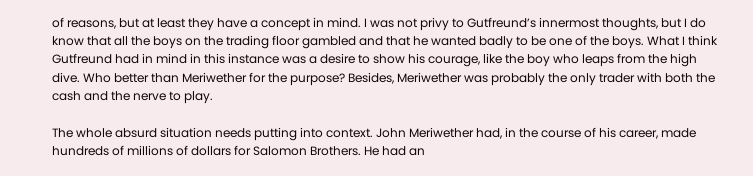of reasons, but at least they have a concept in mind. I was not privy to Gutfreund’s innermost thoughts, but I do know that all the boys on the trading floor gambled and that he wanted badly to be one of the boys. What I think Gutfreund had in mind in this instance was a desire to show his courage, like the boy who leaps from the high dive. Who better than Meriwether for the purpose? Besides, Meriwether was probably the only trader with both the cash and the nerve to play.

The whole absurd situation needs putting into context. John Meriwether had, in the course of his career, made hundreds of millions of dollars for Salomon Brothers. He had an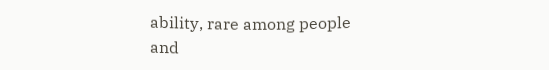ability, rare among people and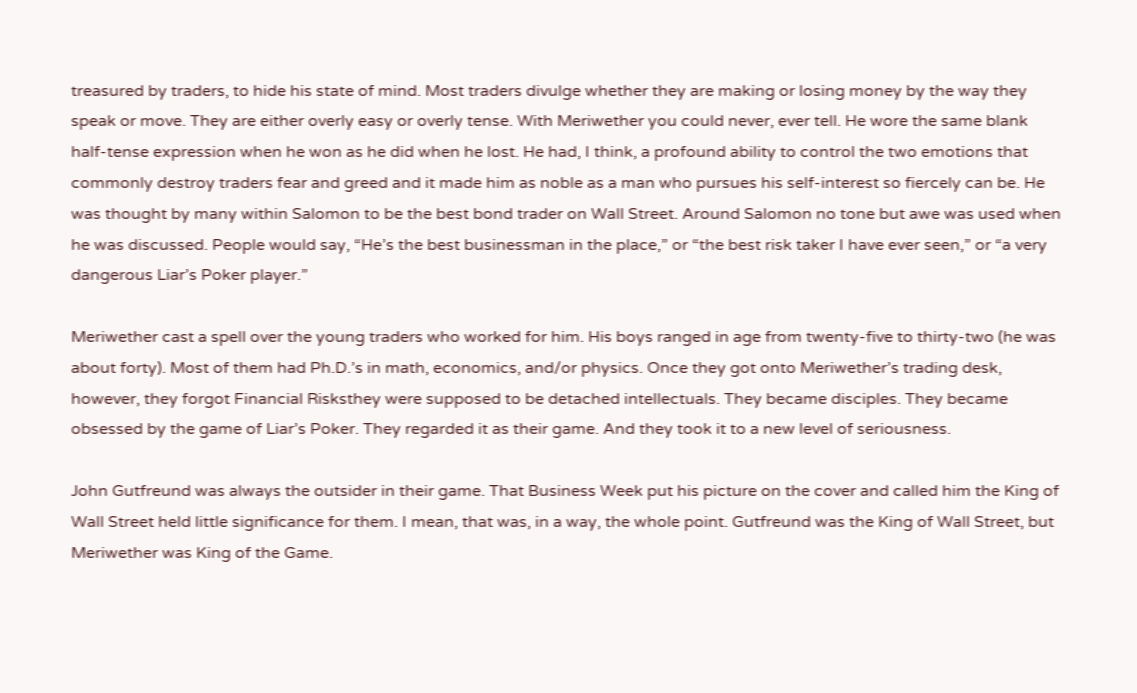treasured by traders, to hide his state of mind. Most traders divulge whether they are making or losing money by the way they speak or move. They are either overly easy or overly tense. With Meriwether you could never, ever tell. He wore the same blank half-tense expression when he won as he did when he lost. He had, I think, a profound ability to control the two emotions that commonly destroy traders fear and greed and it made him as noble as a man who pursues his self-interest so fiercely can be. He was thought by many within Salomon to be the best bond trader on Wall Street. Around Salomon no tone but awe was used when he was discussed. People would say, “He’s the best businessman in the place,” or “the best risk taker I have ever seen,” or “a very dangerous Liar’s Poker player.”

Meriwether cast a spell over the young traders who worked for him. His boys ranged in age from twenty-five to thirty-two (he was about forty). Most of them had Ph.D.’s in math, economics, and/or physics. Once they got onto Meriwether’s trading desk, however, they forgot Financial Risksthey were supposed to be detached intellectuals. They became disciples. They became obsessed by the game of Liar’s Poker. They regarded it as their game. And they took it to a new level of seriousness.

John Gutfreund was always the outsider in their game. That Business Week put his picture on the cover and called him the King of Wall Street held little significance for them. I mean, that was, in a way, the whole point. Gutfreund was the King of Wall Street, but Meriwether was King of the Game.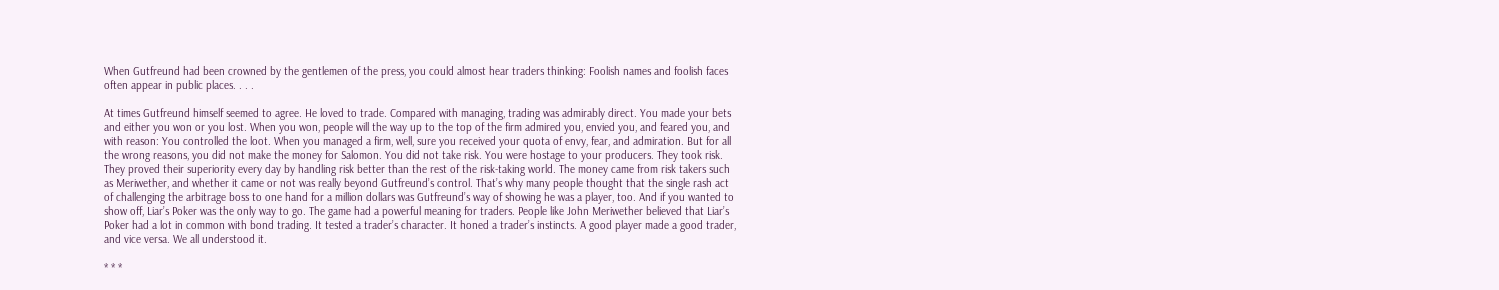When Gutfreund had been crowned by the gentlemen of the press, you could almost hear traders thinking: Foolish names and foolish faces often appear in public places. . . .

At times Gutfreund himself seemed to agree. He loved to trade. Compared with managing, trading was admirably direct. You made your bets and either you won or you lost. When you won, people will the way up to the top of the firm admired you, envied you, and feared you, and with reason: You controlled the loot. When you managed a firm, well, sure you received your quota of envy, fear, and admiration. But for all the wrong reasons, you did not make the money for Salomon. You did not take risk. You were hostage to your producers. They took risk. They proved their superiority every day by handling risk better than the rest of the risk-taking world. The money came from risk takers such as Meriwether, and whether it came or not was really beyond Gutfreund’s control. That’s why many people thought that the single rash act of challenging the arbitrage boss to one hand for a million dollars was Gutfreund’s way of showing he was a player, too. And if you wanted to show off, Liar’s Poker was the only way to go. The game had a powerful meaning for traders. People like John Meriwether believed that Liar’s Poker had a lot in common with bond trading. It tested a trader’s character. It honed a trader’s instincts. A good player made a good trader, and vice versa. We all understood it.

* * *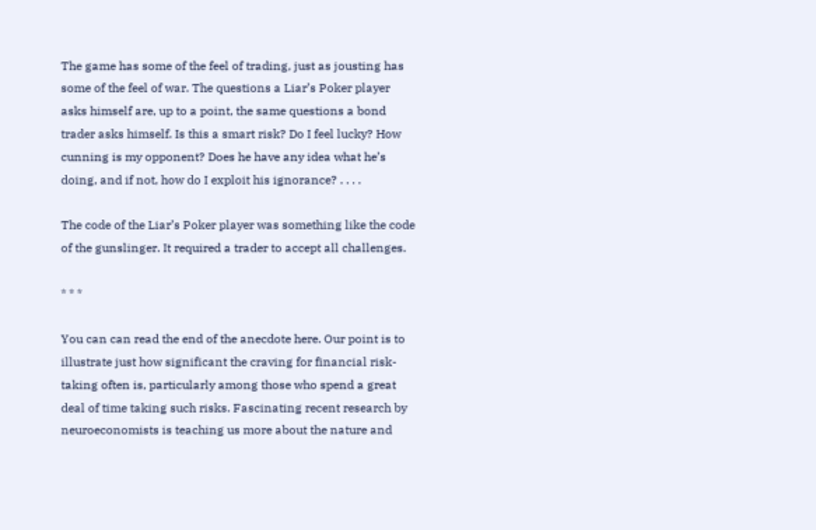The game has some of the feel of trading, just as jousting has some of the feel of war. The questions a Liar’s Poker player asks himself are, up to a point, the same questions a bond trader asks himself. Is this a smart risk? Do I feel lucky? How cunning is my opponent? Does he have any idea what he’s doing, and if not, how do I exploit his ignorance? . . . .

The code of the Liar’s Poker player was something like the code of the gunslinger. It required a trader to accept all challenges.

* * *

You can can read the end of the anecdote here. Our point is to illustrate just how significant the craving for financial risk-taking often is, particularly among those who spend a great deal of time taking such risks. Fascinating recent research by neuroeconomists is teaching us more about the nature and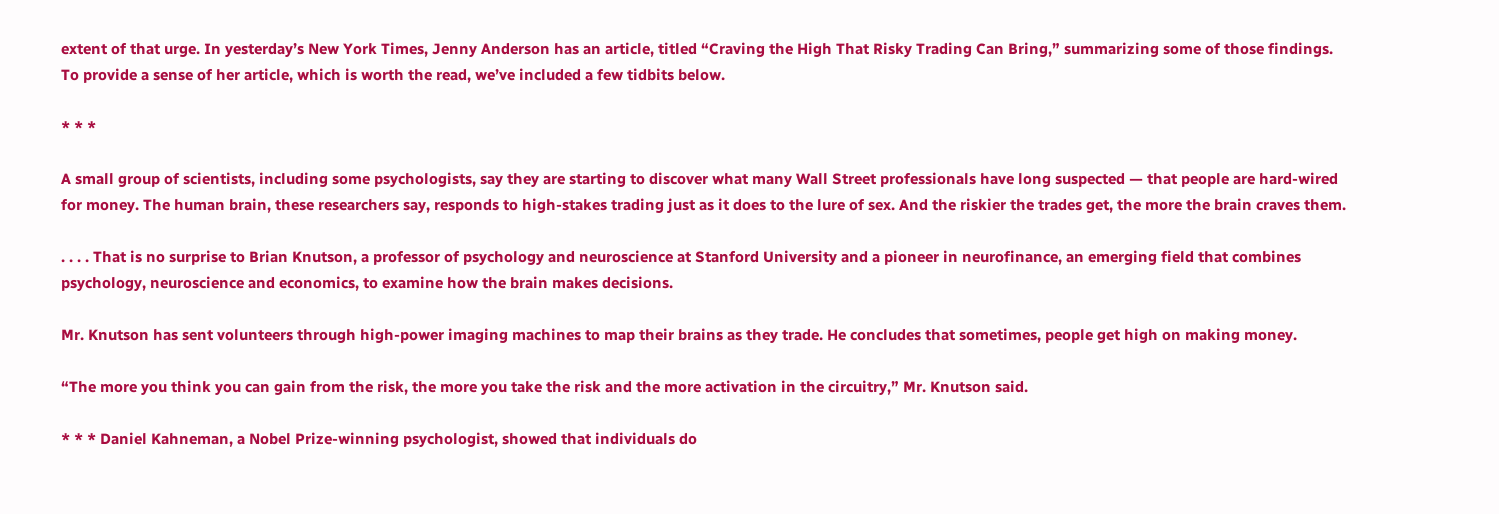extent of that urge. In yesterday’s New York Times, Jenny Anderson has an article, titled “Craving the High That Risky Trading Can Bring,” summarizing some of those findings. To provide a sense of her article, which is worth the read, we’ve included a few tidbits below.

* * *

A small group of scientists, including some psychologists, say they are starting to discover what many Wall Street professionals have long suspected — that people are hard-wired for money. The human brain, these researchers say, responds to high-stakes trading just as it does to the lure of sex. And the riskier the trades get, the more the brain craves them.

. . . . That is no surprise to Brian Knutson, a professor of psychology and neuroscience at Stanford University and a pioneer in neurofinance, an emerging field that combines psychology, neuroscience and economics, to examine how the brain makes decisions.

Mr. Knutson has sent volunteers through high-power imaging machines to map their brains as they trade. He concludes that sometimes, people get high on making money.

“The more you think you can gain from the risk, the more you take the risk and the more activation in the circuitry,” Mr. Knutson said.

* * * Daniel Kahneman, a Nobel Prize-winning psychologist, showed that individuals do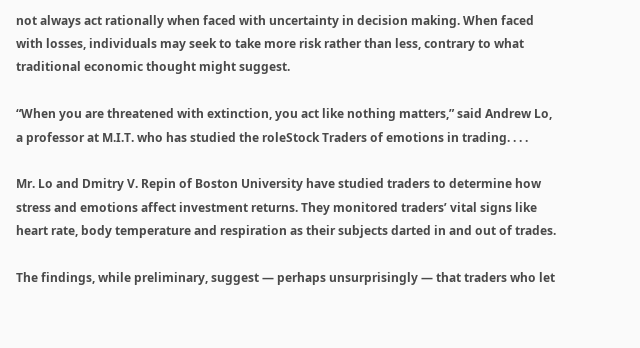not always act rationally when faced with uncertainty in decision making. When faced with losses, individuals may seek to take more risk rather than less, contrary to what traditional economic thought might suggest.

“When you are threatened with extinction, you act like nothing matters,” said Andrew Lo, a professor at M.I.T. who has studied the roleStock Traders of emotions in trading. . . .

Mr. Lo and Dmitry V. Repin of Boston University have studied traders to determine how stress and emotions affect investment returns. They monitored traders’ vital signs like heart rate, body temperature and respiration as their subjects darted in and out of trades.

The findings, while preliminary, suggest — perhaps unsurprisingly — that traders who let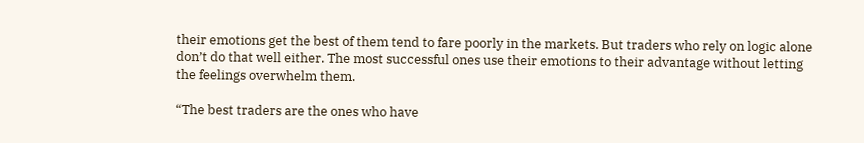their emotions get the best of them tend to fare poorly in the markets. But traders who rely on logic alone don’t do that well either. The most successful ones use their emotions to their advantage without letting the feelings overwhelm them.

“The best traders are the ones who have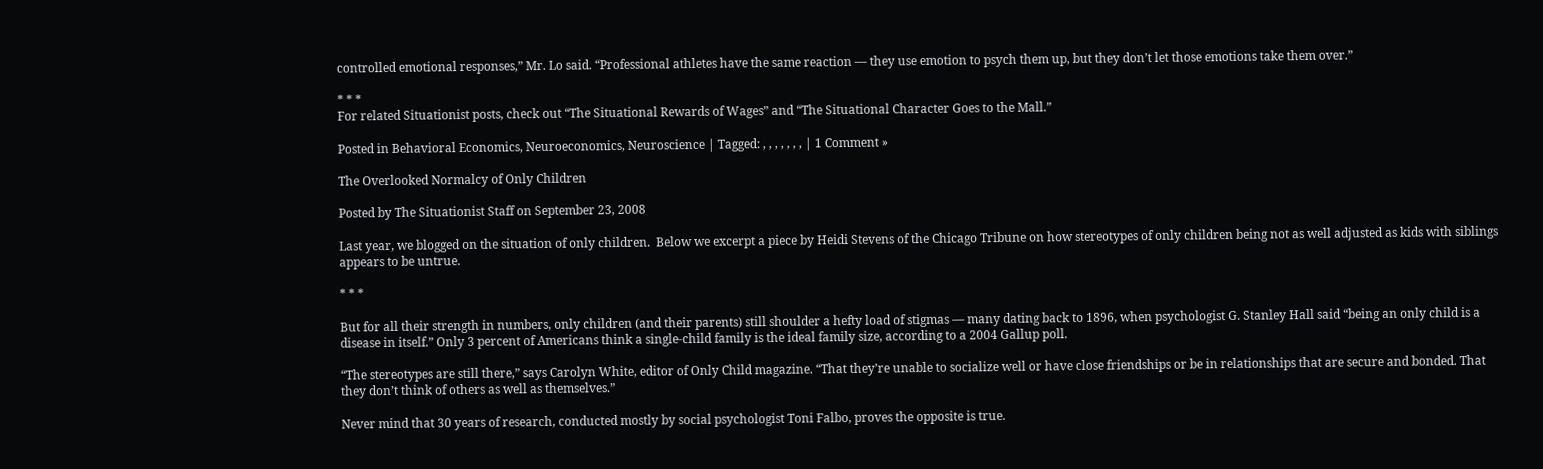controlled emotional responses,” Mr. Lo said. “Professional athletes have the same reaction — they use emotion to psych them up, but they don’t let those emotions take them over.”

* * *
For related Situationist posts, check out “The Situational Rewards of Wages” and “The Situational Character Goes to the Mall.”

Posted in Behavioral Economics, Neuroeconomics, Neuroscience | Tagged: , , , , , , , | 1 Comment »

The Overlooked Normalcy of Only Children

Posted by The Situationist Staff on September 23, 2008

Last year, we blogged on the situation of only children.  Below we excerpt a piece by Heidi Stevens of the Chicago Tribune on how stereotypes of only children being not as well adjusted as kids with siblings appears to be untrue.

* * *

But for all their strength in numbers, only children (and their parents) still shoulder a hefty load of stigmas — many dating back to 1896, when psychologist G. Stanley Hall said “being an only child is a disease in itself.” Only 3 percent of Americans think a single-child family is the ideal family size, according to a 2004 Gallup poll.

“The stereotypes are still there,” says Carolyn White, editor of Only Child magazine. “That they’re unable to socialize well or have close friendships or be in relationships that are secure and bonded. That they don’t think of others as well as themselves.”

Never mind that 30 years of research, conducted mostly by social psychologist Toni Falbo, proves the opposite is true.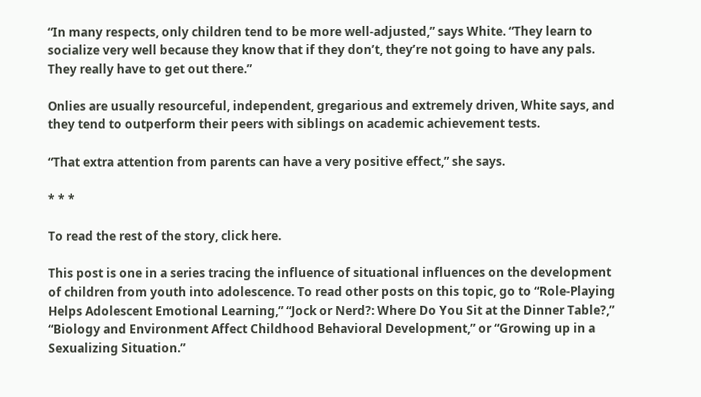“In many respects, only children tend to be more well-adjusted,” says White. “They learn to socialize very well because they know that if they don’t, they’re not going to have any pals. They really have to get out there.”

Onlies are usually resourceful, independent, gregarious and extremely driven, White says, and they tend to outperform their peers with siblings on academic achievement tests.

“That extra attention from parents can have a very positive effect,” she says.

* * *

To read the rest of the story, click here.

This post is one in a series tracing the influence of situational influences on the development of children from youth into adolescence. To read other posts on this topic, go to “Role-Playing Helps Adolescent Emotional Learning,” “Jock or Nerd?: Where Do You Sit at the Dinner Table?,” “Biology and Environment Affect Childhood Behavioral Development,” or “Growing up in a Sexualizing Situation.”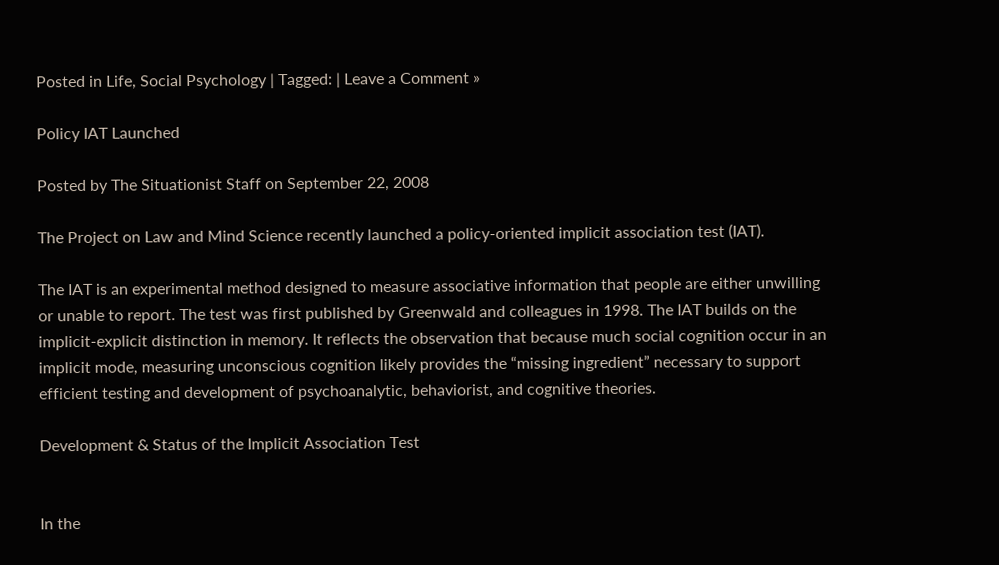Posted in Life, Social Psychology | Tagged: | Leave a Comment »

Policy IAT Launched

Posted by The Situationist Staff on September 22, 2008

The Project on Law and Mind Science recently launched a policy-oriented implicit association test (IAT).

The IAT is an experimental method designed to measure associative information that people are either unwilling or unable to report. The test was first published by Greenwald and colleagues in 1998. The IAT builds on the implicit-explicit distinction in memory. It reflects the observation that because much social cognition occur in an implicit mode, measuring unconscious cognition likely provides the “missing ingredient” necessary to support efficient testing and development of psychoanalytic, behaviorist, and cognitive theories.

Development & Status of the Implicit Association Test


In the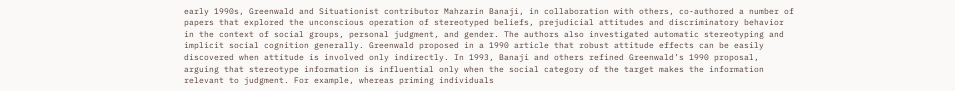early 1990s, Greenwald and Situationist contributor Mahzarin Banaji, in collaboration with others, co-authored a number of papers that explored the unconscious operation of stereotyped beliefs, prejudicial attitudes and discriminatory behavior in the context of social groups, personal judgment, and gender. The authors also investigated automatic stereotyping and implicit social cognition generally. Greenwald proposed in a 1990 article that robust attitude effects can be easily discovered when attitude is involved only indirectly. In 1993, Banaji and others refined Greenwald’s 1990 proposal, arguing that stereotype information is influential only when the social category of the target makes the information relevant to judgment. For example, whereas priming individuals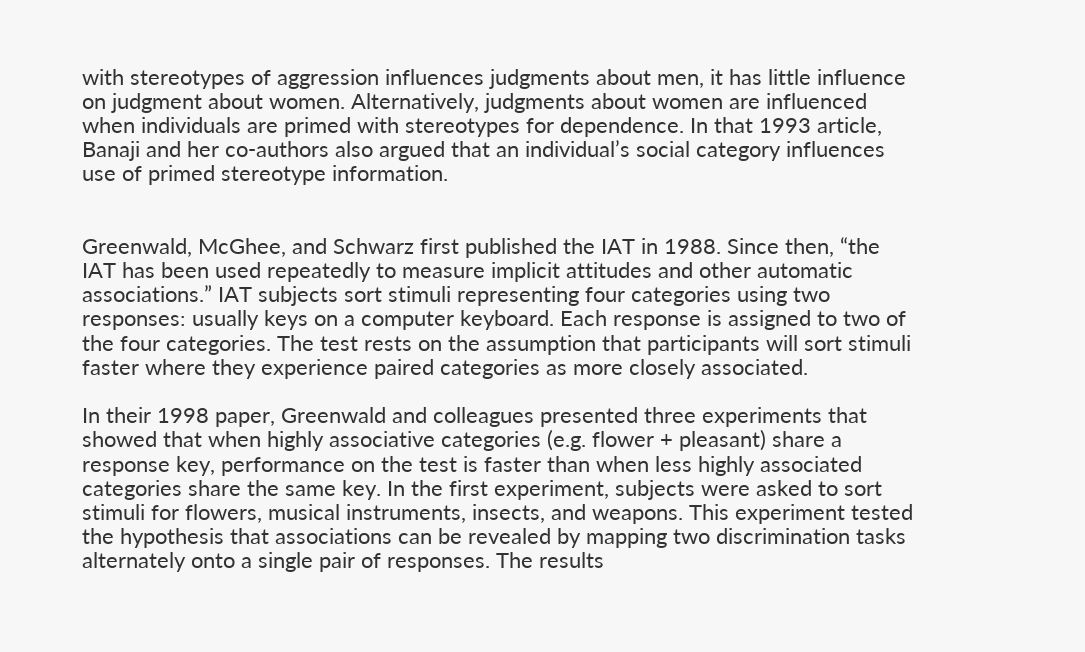with stereotypes of aggression influences judgments about men, it has little influence on judgment about women. Alternatively, judgments about women are influenced when individuals are primed with stereotypes for dependence. In that 1993 article, Banaji and her co-authors also argued that an individual’s social category influences use of primed stereotype information.


Greenwald, McGhee, and Schwarz first published the IAT in 1988. Since then, “the IAT has been used repeatedly to measure implicit attitudes and other automatic associations.” IAT subjects sort stimuli representing four categories using two responses: usually keys on a computer keyboard. Each response is assigned to two of the four categories. The test rests on the assumption that participants will sort stimuli faster where they experience paired categories as more closely associated.

In their 1998 paper, Greenwald and colleagues presented three experiments that showed that when highly associative categories (e.g. flower + pleasant) share a response key, performance on the test is faster than when less highly associated categories share the same key. In the first experiment, subjects were asked to sort stimuli for flowers, musical instruments, insects, and weapons. This experiment tested the hypothesis that associations can be revealed by mapping two discrimination tasks alternately onto a single pair of responses. The results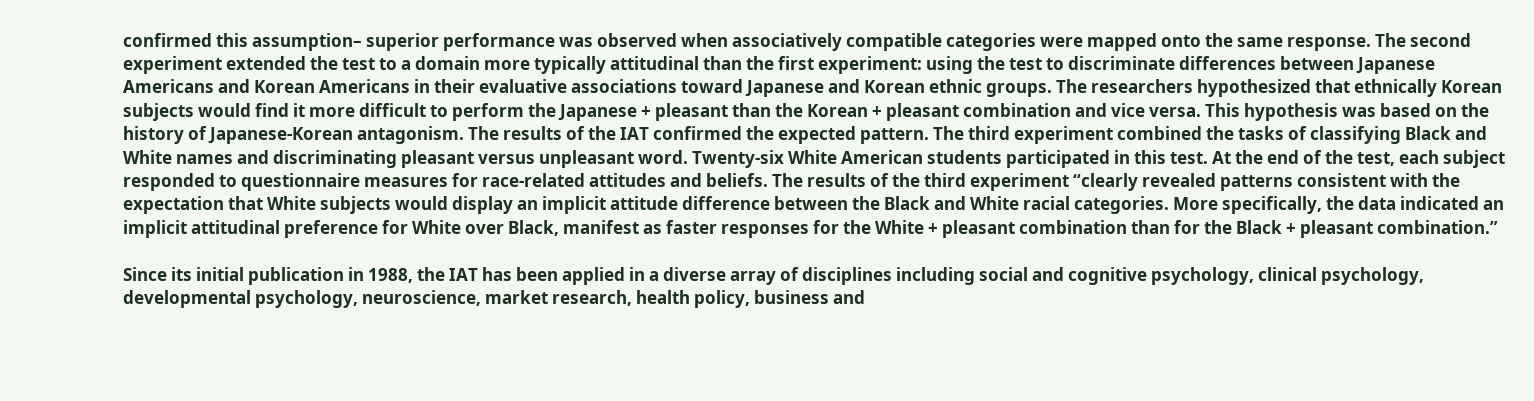confirmed this assumption– superior performance was observed when associatively compatible categories were mapped onto the same response. The second experiment extended the test to a domain more typically attitudinal than the first experiment: using the test to discriminate differences between Japanese Americans and Korean Americans in their evaluative associations toward Japanese and Korean ethnic groups. The researchers hypothesized that ethnically Korean subjects would find it more difficult to perform the Japanese + pleasant than the Korean + pleasant combination and vice versa. This hypothesis was based on the history of Japanese-Korean antagonism. The results of the IAT confirmed the expected pattern. The third experiment combined the tasks of classifying Black and White names and discriminating pleasant versus unpleasant word. Twenty-six White American students participated in this test. At the end of the test, each subject responded to questionnaire measures for race-related attitudes and beliefs. The results of the third experiment “clearly revealed patterns consistent with the expectation that White subjects would display an implicit attitude difference between the Black and White racial categories. More specifically, the data indicated an implicit attitudinal preference for White over Black, manifest as faster responses for the White + pleasant combination than for the Black + pleasant combination.”

Since its initial publication in 1988, the IAT has been applied in a diverse array of disciplines including social and cognitive psychology, clinical psychology, developmental psychology, neuroscience, market research, health policy, business and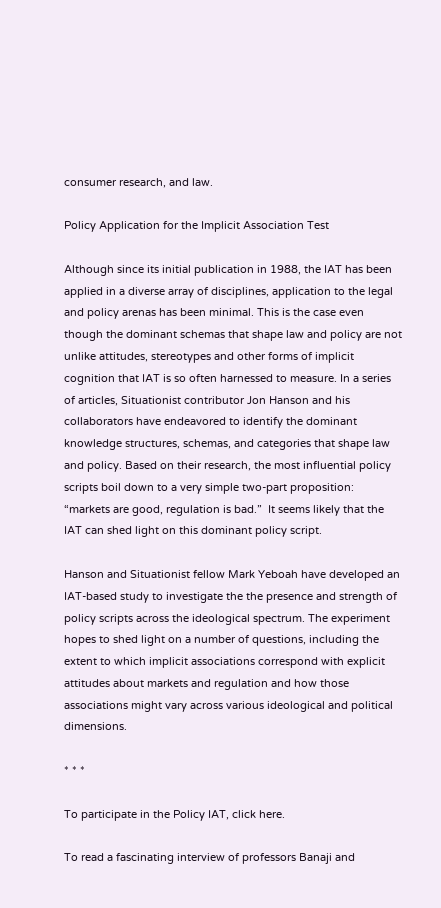consumer research, and law.

Policy Application for the Implicit Association Test

Although since its initial publication in 1988, the IAT has been applied in a diverse array of disciplines, application to the legal and policy arenas has been minimal. This is the case even though the dominant schemas that shape law and policy are not unlike attitudes, stereotypes and other forms of implicit cognition that IAT is so often harnessed to measure. In a series of articles, Situationist contributor Jon Hanson and his collaborators have endeavored to identify the dominant knowledge structures, schemas, and categories that shape law and policy. Based on their research, the most influential policy scripts boil down to a very simple two-part proposition:  “markets are good, regulation is bad.”  It seems likely that the IAT can shed light on this dominant policy script.

Hanson and Situationist fellow Mark Yeboah have developed an IAT-based study to investigate the the presence and strength of policy scripts across the ideological spectrum. The experiment hopes to shed light on a number of questions, including the extent to which implicit associations correspond with explicit attitudes about markets and regulation and how those associations might vary across various ideological and political dimensions.

* * *

To participate in the Policy IAT, click here.

To read a fascinating interview of professors Banaji and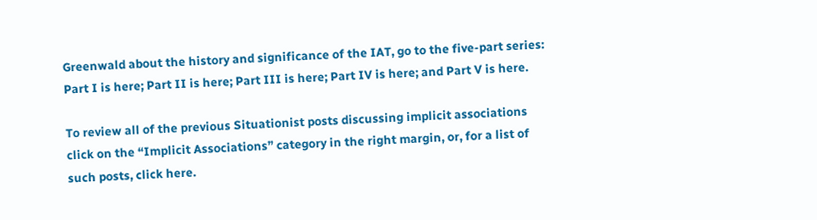Greenwald about the history and significance of the IAT, go to the five-part series: Part I is here; Part II is here; Part III is here; Part IV is here; and Part V is here.

To review all of the previous Situationist posts discussing implicit associations click on the “Implicit Associations” category in the right margin, or, for a list of such posts, click here.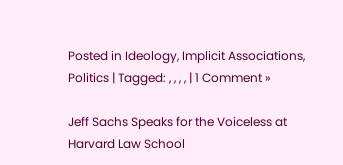Posted in Ideology, Implicit Associations, Politics | Tagged: , , , , | 1 Comment »

Jeff Sachs Speaks for the Voiceless at Harvard Law School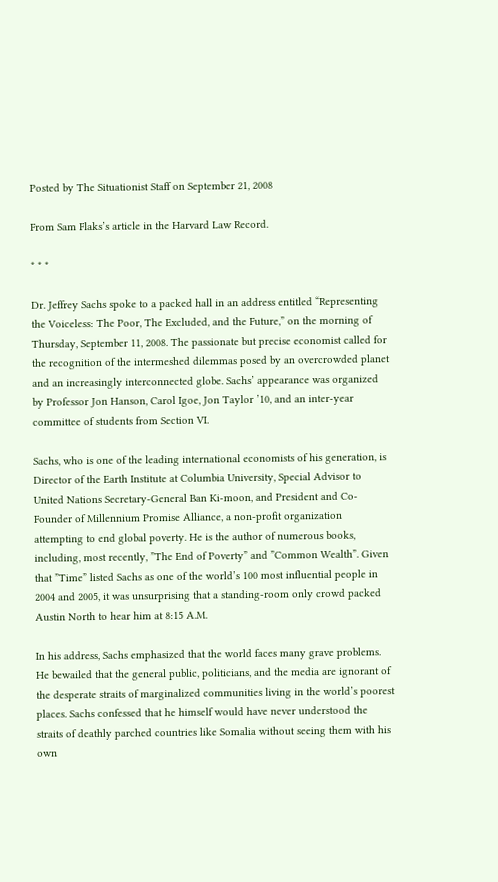Posted by The Situationist Staff on September 21, 2008

From Sam Flaks’s article in the Harvard Law Record.

* * *

Dr. Jeffrey Sachs spoke to a packed hall in an address entitled “Representing the Voiceless: The Poor, The Excluded, and the Future,” on the morning of Thursday, September 11, 2008. The passionate but precise economist called for the recognition of the intermeshed dilemmas posed by an overcrowded planet and an increasingly interconnected globe. Sachs’ appearance was organized by Professor Jon Hanson, Carol Igoe, Jon Taylor ’10, and an inter-year committee of students from Section VI.

Sachs, who is one of the leading international economists of his generation, is Director of the Earth Institute at Columbia University, Special Advisor to United Nations Secretary-General Ban Ki-moon, and President and Co-Founder of Millennium Promise Alliance, a non-profit organization attempting to end global poverty. He is the author of numerous books, including, most recently, ”The End of Poverty” and ”Common Wealth”. Given that ”Time” listed Sachs as one of the world’s 100 most influential people in 2004 and 2005, it was unsurprising that a standing-room only crowd packed Austin North to hear him at 8:15 A.M.

In his address, Sachs emphasized that the world faces many grave problems. He bewailed that the general public, politicians, and the media are ignorant of the desperate straits of marginalized communities living in the world’s poorest places. Sachs confessed that he himself would have never understood the straits of deathly parched countries like Somalia without seeing them with his own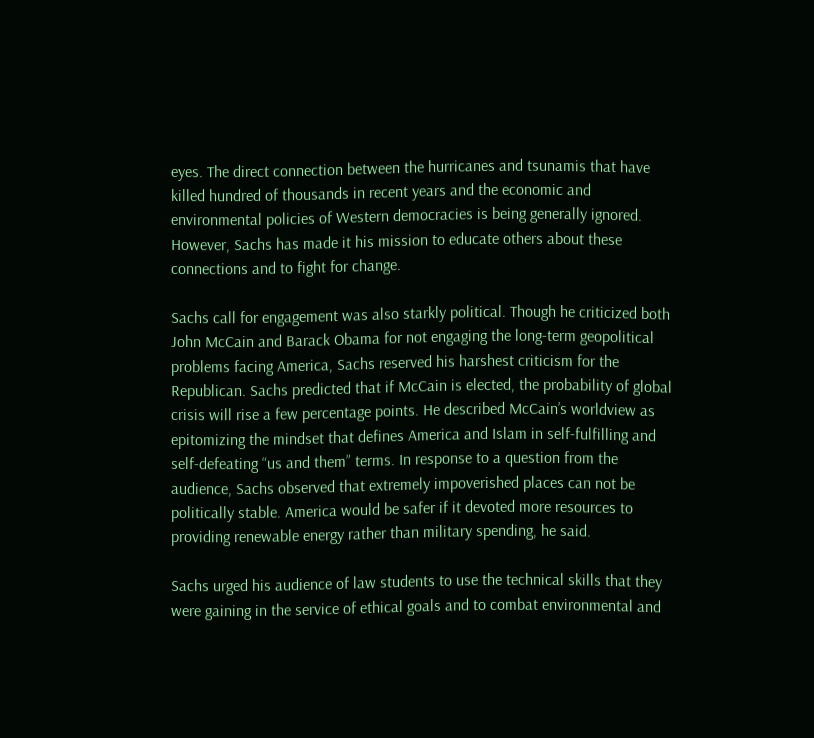eyes. The direct connection between the hurricanes and tsunamis that have killed hundred of thousands in recent years and the economic and environmental policies of Western democracies is being generally ignored. However, Sachs has made it his mission to educate others about these connections and to fight for change.

Sachs call for engagement was also starkly political. Though he criticized both John McCain and Barack Obama for not engaging the long-term geopolitical problems facing America, Sachs reserved his harshest criticism for the Republican. Sachs predicted that if McCain is elected, the probability of global crisis will rise a few percentage points. He described McCain’s worldview as epitomizing the mindset that defines America and Islam in self-fulfilling and self-defeating “us and them” terms. In response to a question from the audience, Sachs observed that extremely impoverished places can not be politically stable. America would be safer if it devoted more resources to providing renewable energy rather than military spending, he said.

Sachs urged his audience of law students to use the technical skills that they were gaining in the service of ethical goals and to combat environmental and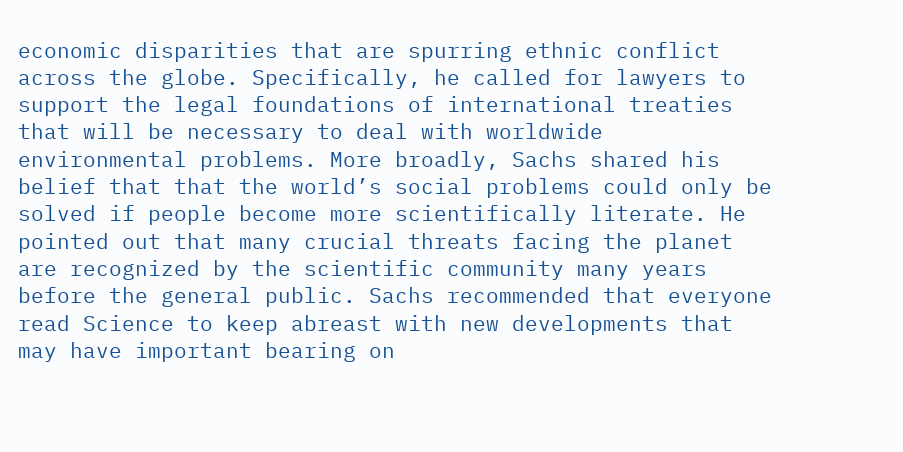economic disparities that are spurring ethnic conflict across the globe. Specifically, he called for lawyers to support the legal foundations of international treaties that will be necessary to deal with worldwide environmental problems. More broadly, Sachs shared his belief that that the world’s social problems could only be solved if people become more scientifically literate. He pointed out that many crucial threats facing the planet are recognized by the scientific community many years before the general public. Sachs recommended that everyone read Science to keep abreast with new developments that may have important bearing on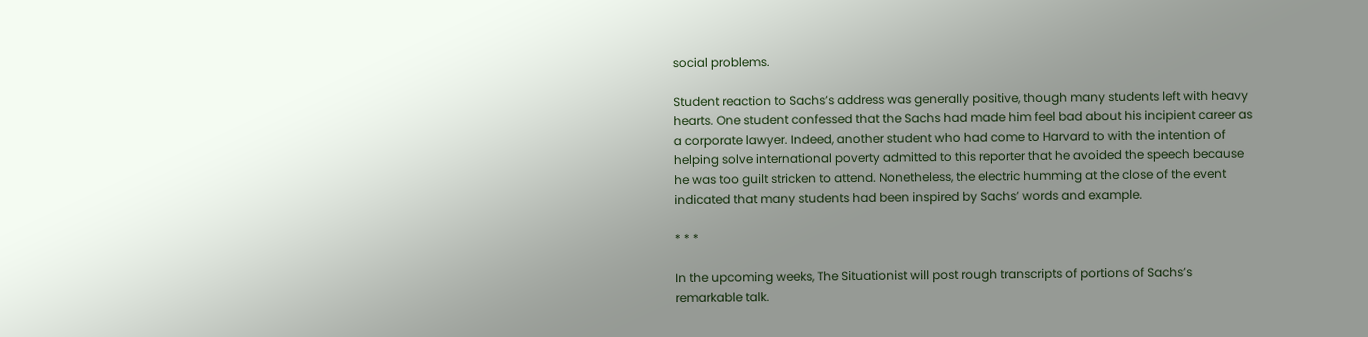social problems.

Student reaction to Sachs’s address was generally positive, though many students left with heavy hearts. One student confessed that the Sachs had made him feel bad about his incipient career as a corporate lawyer. Indeed, another student who had come to Harvard to with the intention of helping solve international poverty admitted to this reporter that he avoided the speech because he was too guilt stricken to attend. Nonetheless, the electric humming at the close of the event indicated that many students had been inspired by Sachs’ words and example.

* * *

In the upcoming weeks, The Situationist will post rough transcripts of portions of Sachs’s remarkable talk.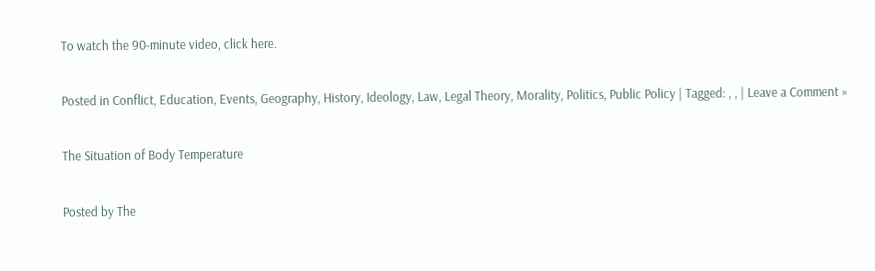To watch the 90-minute video, click here.

Posted in Conflict, Education, Events, Geography, History, Ideology, Law, Legal Theory, Morality, Politics, Public Policy | Tagged: , , | Leave a Comment »

The Situation of Body Temperature

Posted by The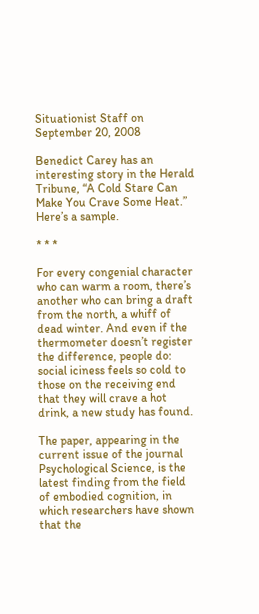Situationist Staff on September 20, 2008

Benedict Carey has an interesting story in the Herald Tribune, “A Cold Stare Can Make You Crave Some Heat.”  Here’s a sample.

* * *

For every congenial character who can warm a room, there’s another who can bring a draft from the north, a whiff of dead winter. And even if the thermometer doesn’t register the difference, people do: social iciness feels so cold to those on the receiving end that they will crave a hot drink, a new study has found.

The paper, appearing in the current issue of the journal Psychological Science, is the latest finding from the field of embodied cognition, in which researchers have shown that the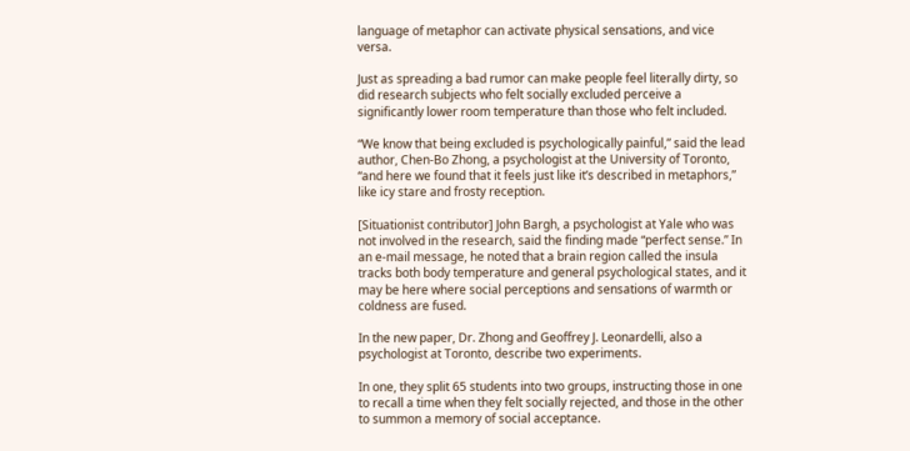language of metaphor can activate physical sensations, and vice versa.

Just as spreading a bad rumor can make people feel literally dirty, so did research subjects who felt socially excluded perceive a significantly lower room temperature than those who felt included.

“We know that being excluded is psychologically painful,” said the lead author, Chen-Bo Zhong, a psychologist at the University of Toronto, “and here we found that it feels just like it’s described in metaphors,” like icy stare and frosty reception.

[Situationist contributor] John Bargh, a psychologist at Yale who was not involved in the research, said the finding made “perfect sense.” In an e-mail message, he noted that a brain region called the insula tracks both body temperature and general psychological states, and it may be here where social perceptions and sensations of warmth or coldness are fused.

In the new paper, Dr. Zhong and Geoffrey J. Leonardelli, also a psychologist at Toronto, describe two experiments.

In one, they split 65 students into two groups, instructing those in one to recall a time when they felt socially rejected, and those in the other to summon a memory of social acceptance.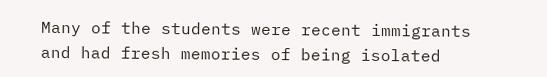Many of the students were recent immigrants and had fresh memories of being isolated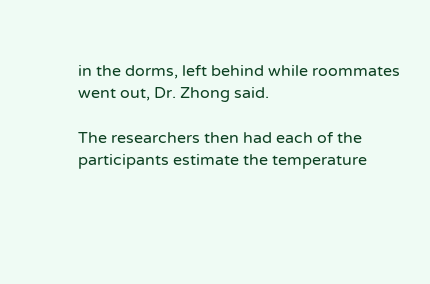in the dorms, left behind while roommates went out, Dr. Zhong said.

The researchers then had each of the participants estimate the temperature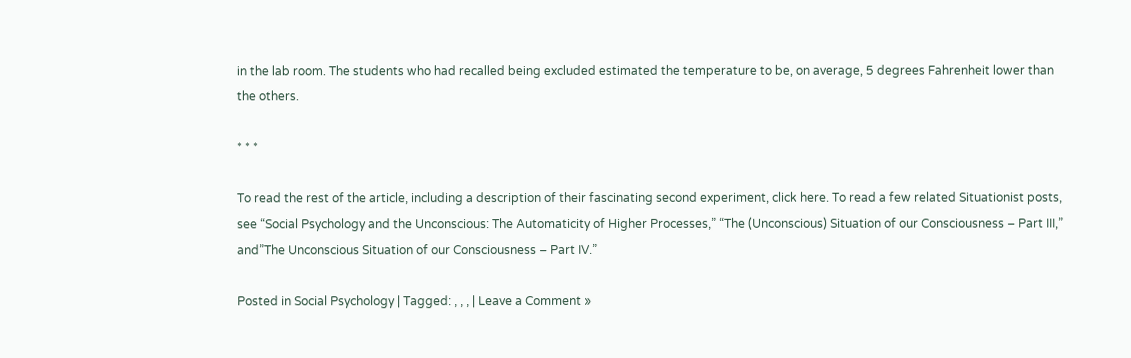in the lab room. The students who had recalled being excluded estimated the temperature to be, on average, 5 degrees Fahrenheit lower than the others.

* * *

To read the rest of the article, including a description of their fascinating second experiment, click here. To read a few related Situationist posts, see “Social Psychology and the Unconscious: The Automaticity of Higher Processes,” “The (Unconscious) Situation of our Consciousness – Part III,” and”The Unconscious Situation of our Consciousness – Part IV.”

Posted in Social Psychology | Tagged: , , , | Leave a Comment »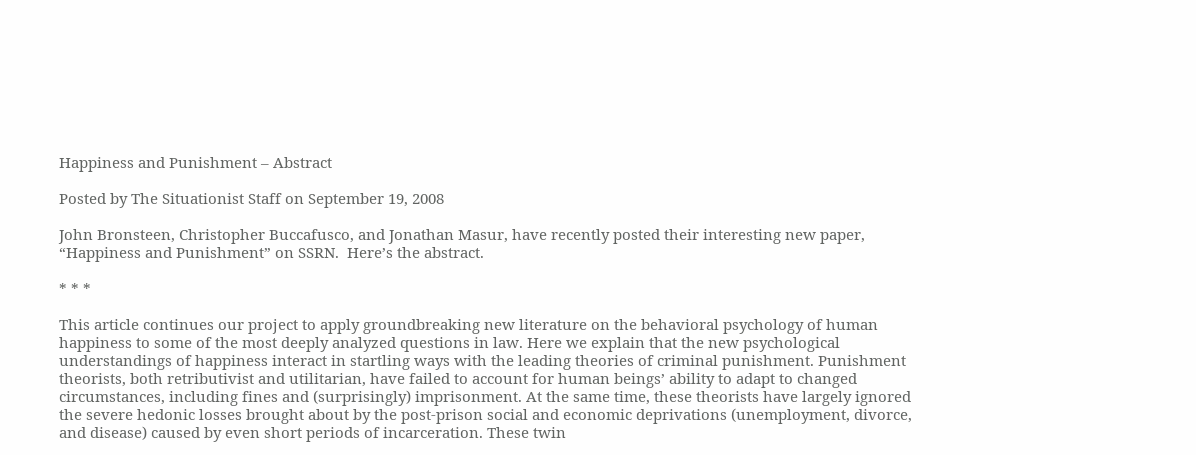Happiness and Punishment – Abstract

Posted by The Situationist Staff on September 19, 2008

John Bronsteen, Christopher Buccafusco, and Jonathan Masur, have recently posted their interesting new paper, “Happiness and Punishment” on SSRN.  Here’s the abstract.

* * *

This article continues our project to apply groundbreaking new literature on the behavioral psychology of human happiness to some of the most deeply analyzed questions in law. Here we explain that the new psychological understandings of happiness interact in startling ways with the leading theories of criminal punishment. Punishment theorists, both retributivist and utilitarian, have failed to account for human beings’ ability to adapt to changed circumstances, including fines and (surprisingly) imprisonment. At the same time, these theorists have largely ignored the severe hedonic losses brought about by the post-prison social and economic deprivations (unemployment, divorce, and disease) caused by even short periods of incarceration. These twin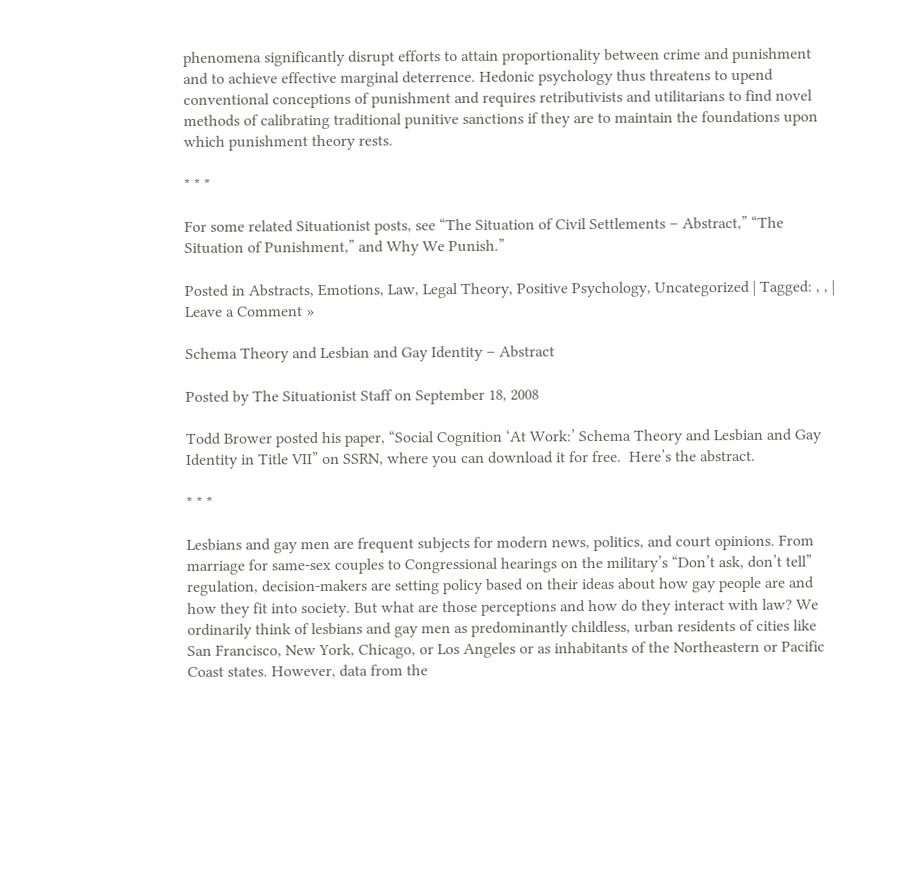phenomena significantly disrupt efforts to attain proportionality between crime and punishment and to achieve effective marginal deterrence. Hedonic psychology thus threatens to upend conventional conceptions of punishment and requires retributivists and utilitarians to find novel methods of calibrating traditional punitive sanctions if they are to maintain the foundations upon which punishment theory rests.

* * *

For some related Situationist posts, see “The Situation of Civil Settlements – Abstract,” “The Situation of Punishment,” and Why We Punish.”

Posted in Abstracts, Emotions, Law, Legal Theory, Positive Psychology, Uncategorized | Tagged: , , | Leave a Comment »

Schema Theory and Lesbian and Gay Identity – Abstract

Posted by The Situationist Staff on September 18, 2008

Todd Brower posted his paper, “Social Cognition ‘At Work:’ Schema Theory and Lesbian and Gay Identity in Title VII” on SSRN, where you can download it for free.  Here’s the abstract.

* * *

Lesbians and gay men are frequent subjects for modern news, politics, and court opinions. From marriage for same-sex couples to Congressional hearings on the military’s “Don’t ask, don’t tell” regulation, decision-makers are setting policy based on their ideas about how gay people are and how they fit into society. But what are those perceptions and how do they interact with law? We ordinarily think of lesbians and gay men as predominantly childless, urban residents of cities like San Francisco, New York, Chicago, or Los Angeles or as inhabitants of the Northeastern or Pacific Coast states. However, data from the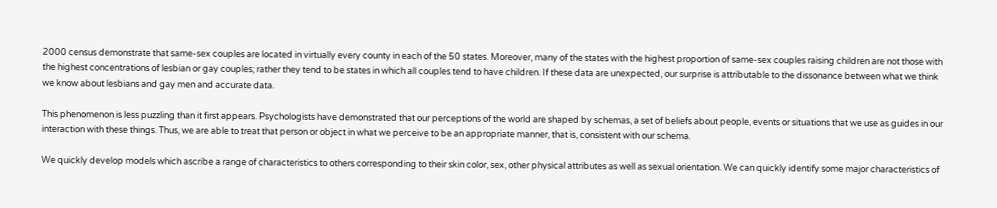2000 census demonstrate that same-sex couples are located in virtually every county in each of the 50 states. Moreover, many of the states with the highest proportion of same-sex couples raising children are not those with the highest concentrations of lesbian or gay couples; rather they tend to be states in which all couples tend to have children. If these data are unexpected, our surprise is attributable to the dissonance between what we think we know about lesbians and gay men and accurate data.

This phenomenon is less puzzling than it first appears. Psychologists have demonstrated that our perceptions of the world are shaped by schemas, a set of beliefs about people, events or situations that we use as guides in our interaction with these things. Thus, we are able to treat that person or object in what we perceive to be an appropriate manner, that is, consistent with our schema.

We quickly develop models which ascribe a range of characteristics to others corresponding to their skin color, sex, other physical attributes as well as sexual orientation. We can quickly identify some major characteristics of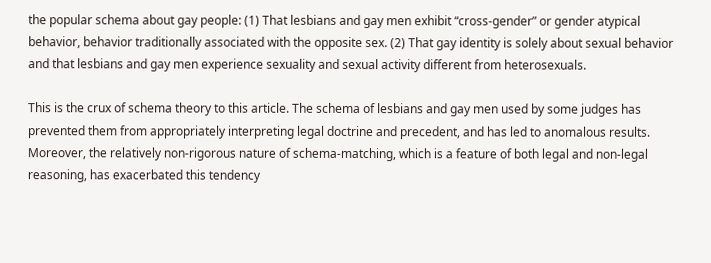the popular schema about gay people: (1) That lesbians and gay men exhibit “cross-gender” or gender atypical behavior, behavior traditionally associated with the opposite sex. (2) That gay identity is solely about sexual behavior and that lesbians and gay men experience sexuality and sexual activity different from heterosexuals.

This is the crux of schema theory to this article. The schema of lesbians and gay men used by some judges has prevented them from appropriately interpreting legal doctrine and precedent, and has led to anomalous results. Moreover, the relatively non-rigorous nature of schema-matching, which is a feature of both legal and non-legal reasoning, has exacerbated this tendency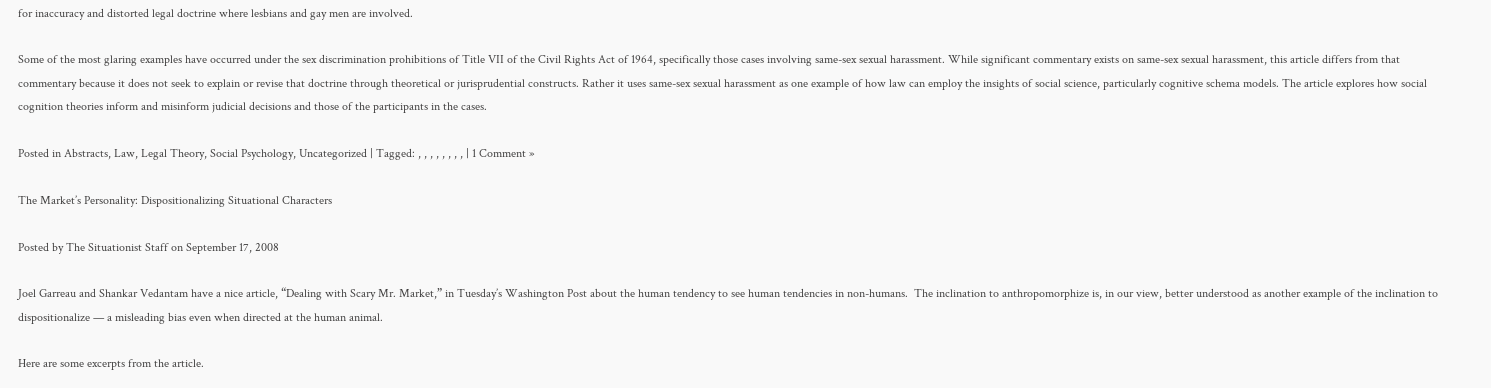for inaccuracy and distorted legal doctrine where lesbians and gay men are involved.

Some of the most glaring examples have occurred under the sex discrimination prohibitions of Title VII of the Civil Rights Act of 1964, specifically those cases involving same-sex sexual harassment. While significant commentary exists on same-sex sexual harassment, this article differs from that commentary because it does not seek to explain or revise that doctrine through theoretical or jurisprudential constructs. Rather it uses same-sex sexual harassment as one example of how law can employ the insights of social science, particularly cognitive schema models. The article explores how social cognition theories inform and misinform judicial decisions and those of the participants in the cases.

Posted in Abstracts, Law, Legal Theory, Social Psychology, Uncategorized | Tagged: , , , , , , , , | 1 Comment »

The Market’s Personality: Dispositionalizing Situational Characters

Posted by The Situationist Staff on September 17, 2008

Joel Garreau and Shankar Vedantam have a nice article, “Dealing with Scary Mr. Market,” in Tuesday’s Washington Post about the human tendency to see human tendencies in non-humans.  The inclination to anthropomorphize is, in our view, better understood as another example of the inclination to dispositionalize — a misleading bias even when directed at the human animal.

Here are some excerpts from the article.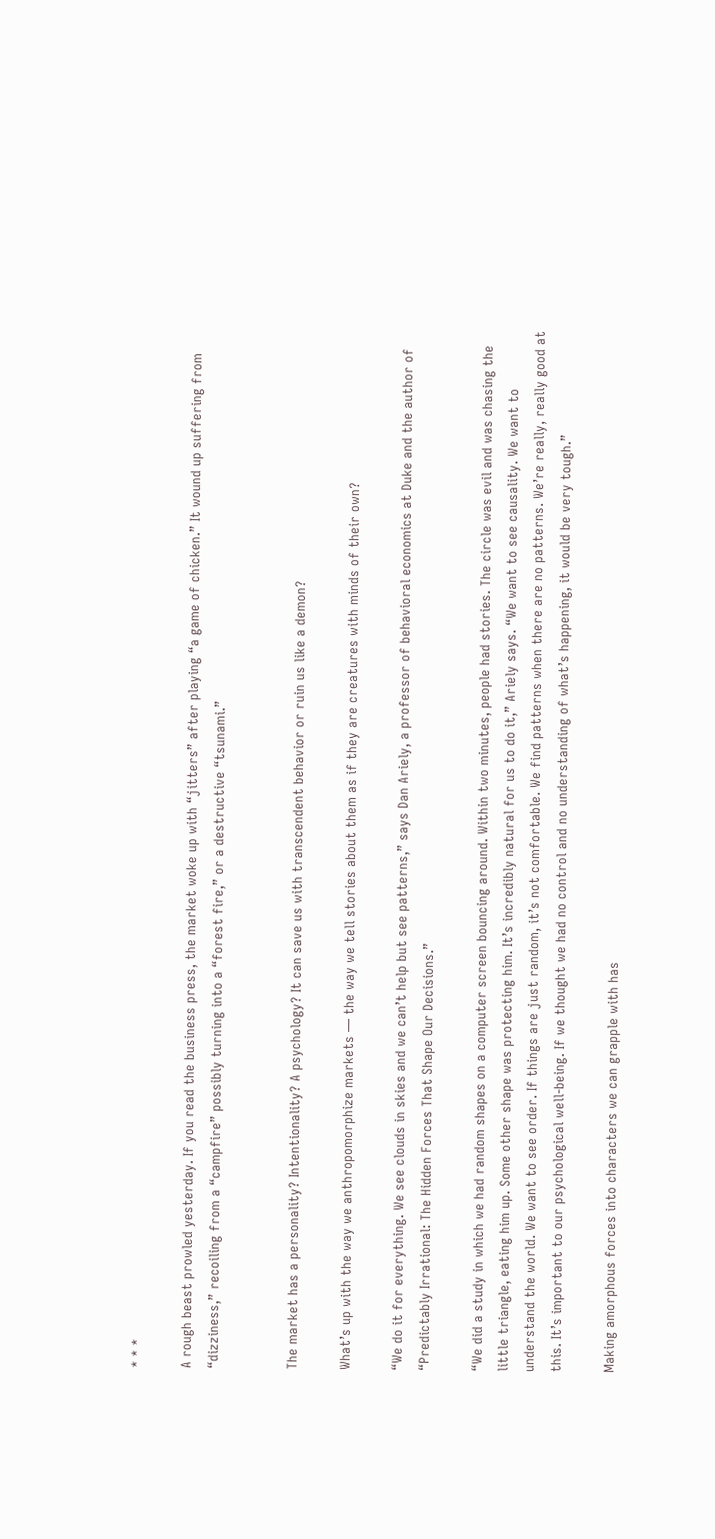* * *

A rough beast prowled yesterday. If you read the business press, the market woke up with “jitters” after playing “a game of chicken.” It wound up suffering from “dizziness,” recoiling from a “campfire” possibly turning into a “forest fire,” or a destructive “tsunami.”


The market has a personality? Intentionality? A psychology? It can save us with transcendent behavior or ruin us like a demon?

What’s up with the way we anthropomorphize markets — the way we tell stories about them as if they are creatures with minds of their own?

“We do it for everything. We see clouds in skies and we can’t help but see patterns,” says Dan Ariely, a professor of behavioral economics at Duke and the author of “Predictably Irrational: The Hidden Forces That Shape Our Decisions.”

“We did a study in which we had random shapes on a computer screen bouncing around. Within two minutes, people had stories. The circle was evil and was chasing the little triangle, eating him up. Some other shape was protecting him. It’s incredibly natural for us to do it,” Ariely says. “We want to see causality. We want to understand the world. We want to see order. If things are just random, it’s not comfortable. We find patterns when there are no patterns. We’re really, really good at this. It’s important to our psychological well-being. If we thought we had no control and no understanding of what’s happening, it would be very tough.”

Making amorphous forces into characters we can grapple with has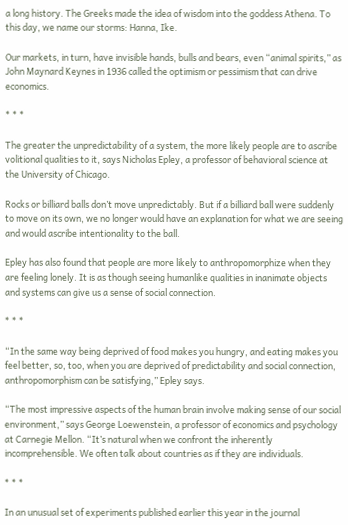a long history. The Greeks made the idea of wisdom into the goddess Athena. To this day, we name our storms: Hanna, Ike.

Our markets, in turn, have invisible hands, bulls and bears, even “animal spirits,” as John Maynard Keynes in 1936 called the optimism or pessimism that can drive economics.

* * *

The greater the unpredictability of a system, the more likely people are to ascribe volitional qualities to it, says Nicholas Epley, a professor of behavioral science at the University of Chicago.

Rocks or billiard balls don’t move unpredictably. But if a billiard ball were suddenly to move on its own, we no longer would have an explanation for what we are seeing and would ascribe intentionality to the ball.

Epley has also found that people are more likely to anthropomorphize when they are feeling lonely. It is as though seeing humanlike qualities in inanimate objects and systems can give us a sense of social connection.

* * *

“In the same way being deprived of food makes you hungry, and eating makes you feel better, so, too, when you are deprived of predictability and social connection, anthropomorphism can be satisfying,” Epley says.

“The most impressive aspects of the human brain involve making sense of our social environment,” says George Loewenstein, a professor of economics and psychology at Carnegie Mellon. “It’s natural when we confront the inherently incomprehensible. We often talk about countries as if they are individuals.

* * *

In an unusual set of experiments published earlier this year in the journal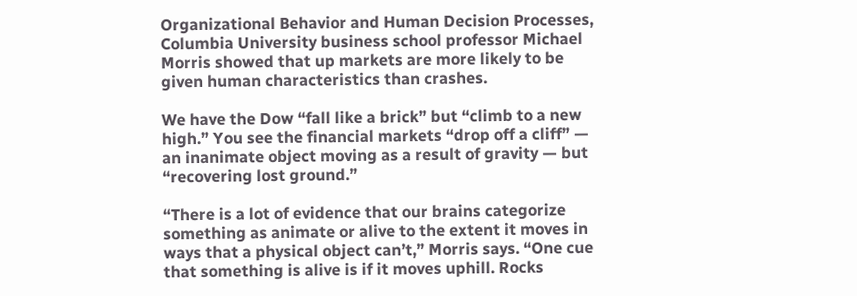Organizational Behavior and Human Decision Processes, Columbia University business school professor Michael Morris showed that up markets are more likely to be given human characteristics than crashes.

We have the Dow “fall like a brick” but “climb to a new high.” You see the financial markets “drop off a cliff” — an inanimate object moving as a result of gravity — but “recovering lost ground.”

“There is a lot of evidence that our brains categorize something as animate or alive to the extent it moves in ways that a physical object can’t,” Morris says. “One cue that something is alive is if it moves uphill. Rocks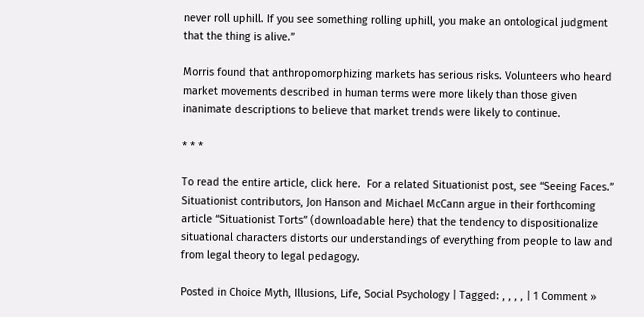never roll uphill. If you see something rolling uphill, you make an ontological judgment that the thing is alive.”

Morris found that anthropomorphizing markets has serious risks. Volunteers who heard market movements described in human terms were more likely than those given inanimate descriptions to believe that market trends were likely to continue.

* * *

To read the entire article, click here.  For a related Situationist post, see “Seeing Faces.”  Situationist contributors, Jon Hanson and Michael McCann argue in their forthcoming article “Situationist Torts” (downloadable here) that the tendency to dispositionalize situational characters distorts our understandings of everything from people to law and from legal theory to legal pedagogy.

Posted in Choice Myth, Illusions, Life, Social Psychology | Tagged: , , , , | 1 Comment »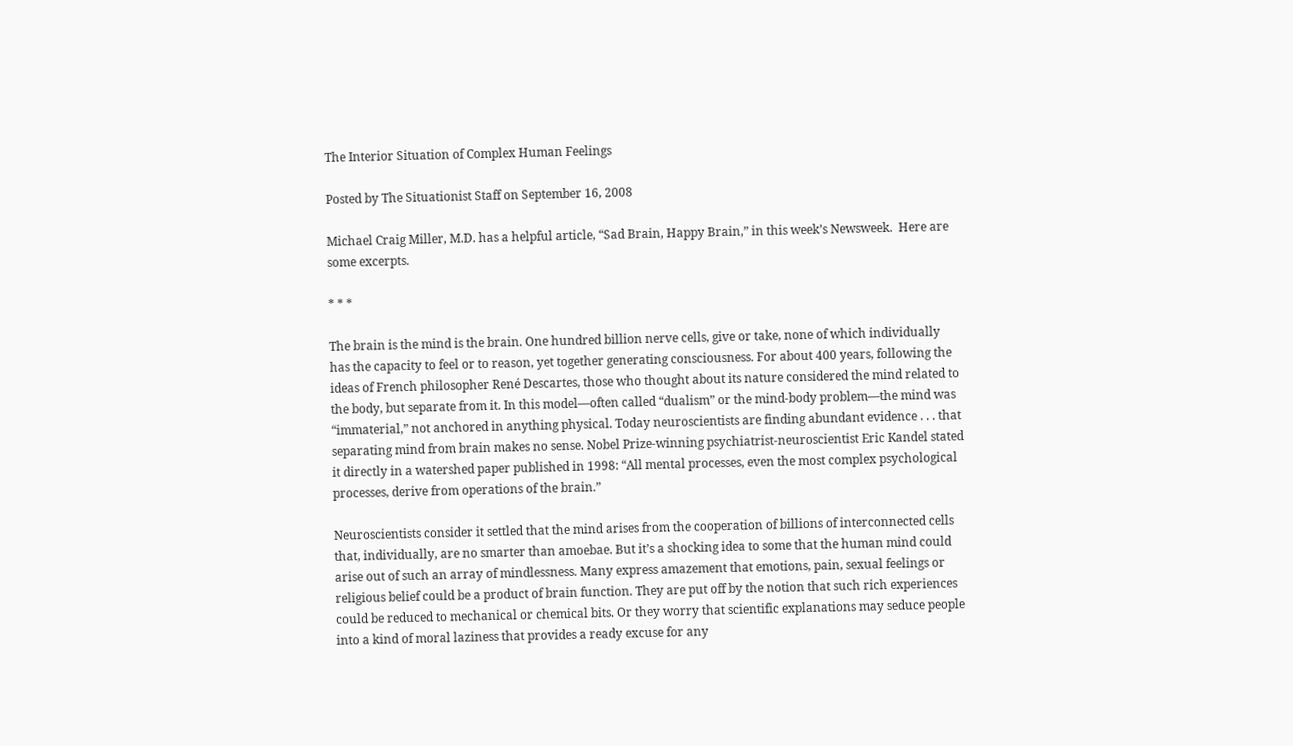The Interior Situation of Complex Human Feelings

Posted by The Situationist Staff on September 16, 2008

Michael Craig Miller, M.D. has a helpful article, “Sad Brain, Happy Brain,” in this week’s Newsweek.  Here are some excerpts.

* * *

The brain is the mind is the brain. One hundred billion nerve cells, give or take, none of which individually has the capacity to feel or to reason, yet together generating consciousness. For about 400 years, following the ideas of French philosopher René Descartes, those who thought about its nature considered the mind related to the body, but separate from it. In this model—often called “dualism” or the mind-body problem—the mind was “immaterial,” not anchored in anything physical. Today neuroscientists are finding abundant evidence . . . that separating mind from brain makes no sense. Nobel Prize-winning psychiatrist-neuroscientist Eric Kandel stated it directly in a watershed paper published in 1998: “All mental processes, even the most complex psychological processes, derive from operations of the brain.”

Neuroscientists consider it settled that the mind arises from the cooperation of billions of interconnected cells that, individually, are no smarter than amoebae. But it’s a shocking idea to some that the human mind could arise out of such an array of mindlessness. Many express amazement that emotions, pain, sexual feelings or religious belief could be a product of brain function. They are put off by the notion that such rich experiences could be reduced to mechanical or chemical bits. Or they worry that scientific explanations may seduce people into a kind of moral laziness that provides a ready excuse for any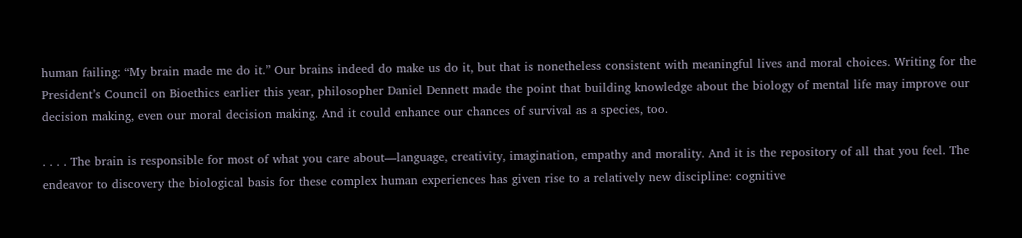human failing: “My brain made me do it.” Our brains indeed do make us do it, but that is nonetheless consistent with meaningful lives and moral choices. Writing for the President’s Council on Bioethics earlier this year, philosopher Daniel Dennett made the point that building knowledge about the biology of mental life may improve our decision making, even our moral decision making. And it could enhance our chances of survival as a species, too.

. . . . The brain is responsible for most of what you care about—language, creativity, imagination, empathy and morality. And it is the repository of all that you feel. The endeavor to discovery the biological basis for these complex human experiences has given rise to a relatively new discipline: cognitive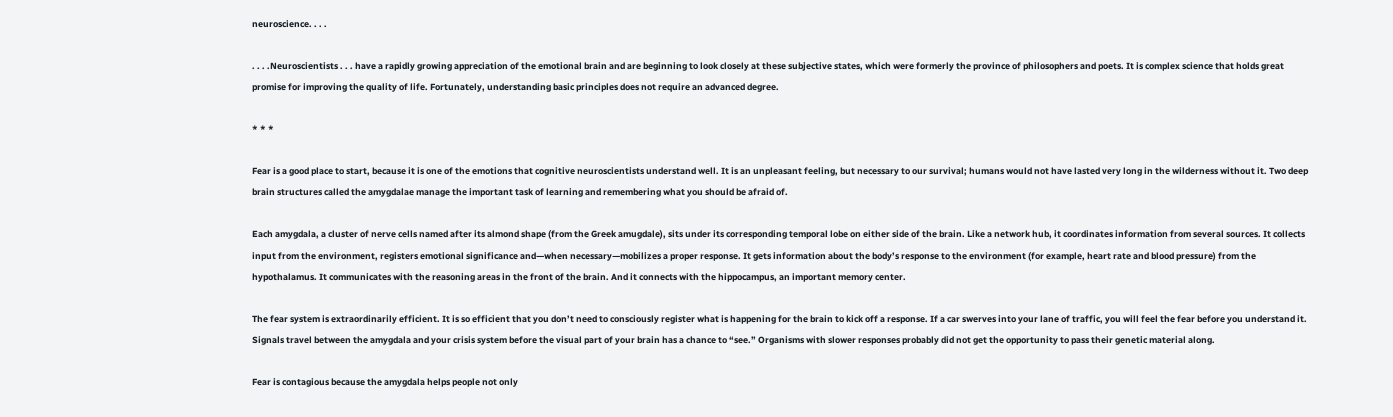neuroscience. . . .

. . . .Neuroscientists . . . have a rapidly growing appreciation of the emotional brain and are beginning to look closely at these subjective states, which were formerly the province of philosophers and poets. It is complex science that holds great promise for improving the quality of life. Fortunately, understanding basic principles does not require an advanced degree.

* * *

Fear is a good place to start, because it is one of the emotions that cognitive neuroscientists understand well. It is an unpleasant feeling, but necessary to our survival; humans would not have lasted very long in the wilderness without it. Two deep brain structures called the amygdalae manage the important task of learning and remembering what you should be afraid of.

Each amygdala, a cluster of nerve cells named after its almond shape (from the Greek amugdale), sits under its corresponding temporal lobe on either side of the brain. Like a network hub, it coordinates information from several sources. It collects input from the environment, registers emotional significance and—when necessary—mobilizes a proper response. It gets information about the body’s response to the environment (for example, heart rate and blood pressure) from the hypothalamus. It communicates with the reasoning areas in the front of the brain. And it connects with the hippocampus, an important memory center.

The fear system is extraordinarily efficient. It is so efficient that you don’t need to consciously register what is happening for the brain to kick off a response. If a car swerves into your lane of traffic, you will feel the fear before you understand it. Signals travel between the amygdala and your crisis system before the visual part of your brain has a chance to “see.” Organisms with slower responses probably did not get the opportunity to pass their genetic material along.

Fear is contagious because the amygdala helps people not only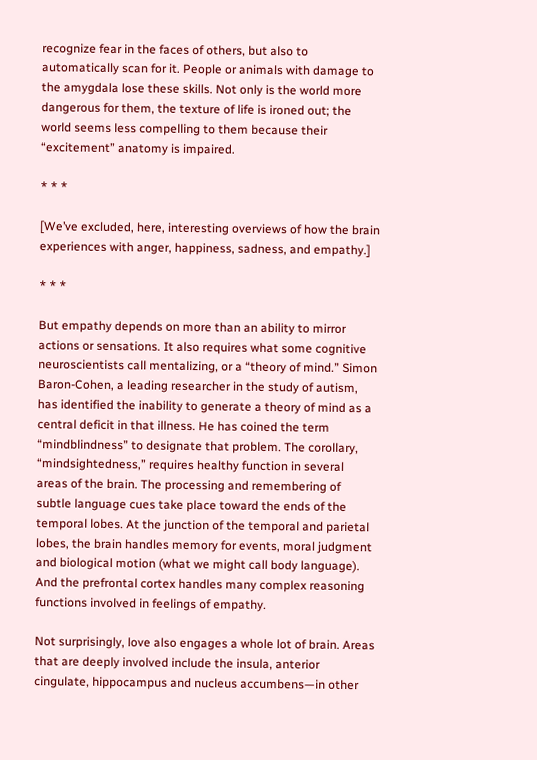recognize fear in the faces of others, but also to automatically scan for it. People or animals with damage to the amygdala lose these skills. Not only is the world more dangerous for them, the texture of life is ironed out; the world seems less compelling to them because their “excitement” anatomy is impaired.

* * *

[We’ve excluded, here, interesting overviews of how the brain experiences with anger, happiness, sadness, and empathy.]

* * *

But empathy depends on more than an ability to mirror actions or sensations. It also requires what some cognitive neuroscientists call mentalizing, or a “theory of mind.” Simon Baron-Cohen, a leading researcher in the study of autism, has identified the inability to generate a theory of mind as a central deficit in that illness. He has coined the term “mindblindness” to designate that problem. The corollary, “mindsightedness,” requires healthy function in several areas of the brain. The processing and remembering of subtle language cues take place toward the ends of the temporal lobes. At the junction of the temporal and parietal lobes, the brain handles memory for events, moral judgment and biological motion (what we might call body language). And the prefrontal cortex handles many complex reasoning functions involved in feelings of empathy.

Not surprisingly, love also engages a whole lot of brain. Areas that are deeply involved include the insula, anterior cingulate, hippocampus and nucleus accumbens—in other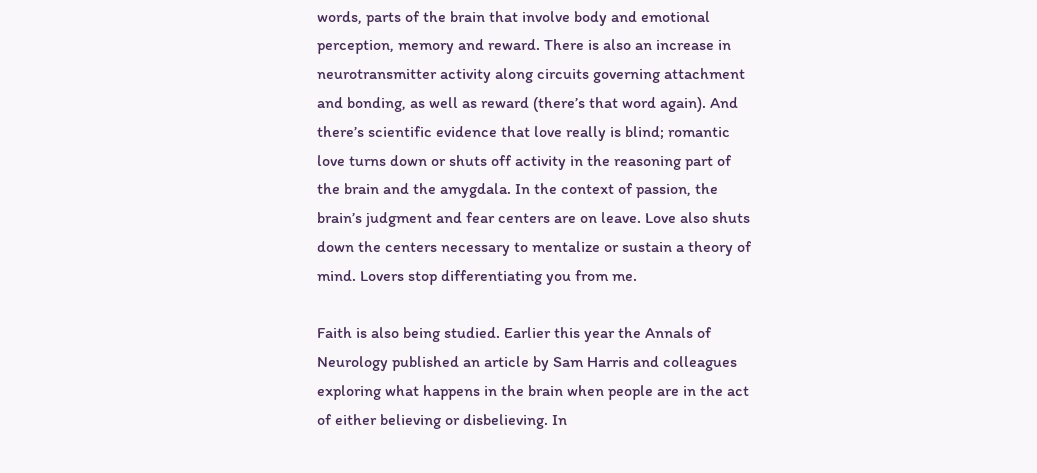words, parts of the brain that involve body and emotional perception, memory and reward. There is also an increase in neurotransmitter activity along circuits governing attachment and bonding, as well as reward (there’s that word again). And there’s scientific evidence that love really is blind; romantic love turns down or shuts off activity in the reasoning part of the brain and the amygdala. In the context of passion, the brain’s judgment and fear centers are on leave. Love also shuts down the centers necessary to mentalize or sustain a theory of mind. Lovers stop differentiating you from me.

Faith is also being studied. Earlier this year the Annals of Neurology published an article by Sam Harris and colleagues exploring what happens in the brain when people are in the act of either believing or disbelieving. In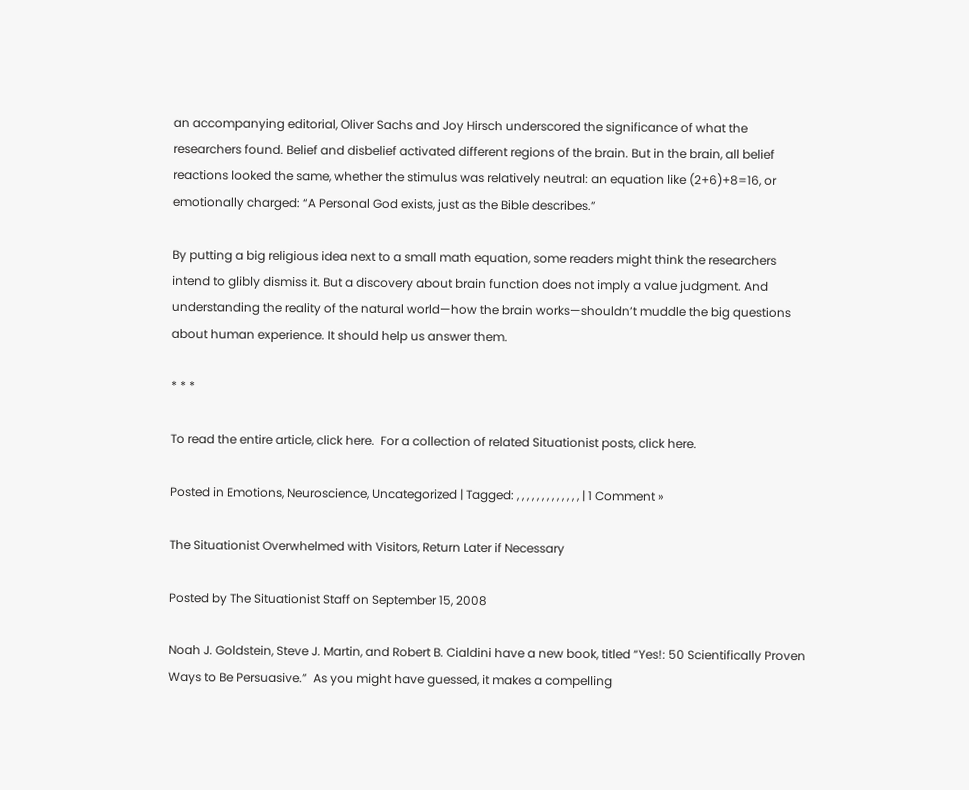an accompanying editorial, Oliver Sachs and Joy Hirsch underscored the significance of what the researchers found. Belief and disbelief activated different regions of the brain. But in the brain, all belief reactions looked the same, whether the stimulus was relatively neutral: an equation like (2+6)+8=16, or emotionally charged: “A Personal God exists, just as the Bible describes.”

By putting a big religious idea next to a small math equation, some readers might think the researchers intend to glibly dismiss it. But a discovery about brain function does not imply a value judgment. And understanding the reality of the natural world—how the brain works—shouldn’t muddle the big questions about human experience. It should help us answer them.

* * *

To read the entire article, click here.  For a collection of related Situationist posts, click here.

Posted in Emotions, Neuroscience, Uncategorized | Tagged: , , , , , , , , , , , , , | 1 Comment »

The Situationist Overwhelmed with Visitors, Return Later if Necessary

Posted by The Situationist Staff on September 15, 2008

Noah J. Goldstein, Steve J. Martin, and Robert B. Cialdini have a new book, titled “Yes!: 50 Scientifically Proven Ways to Be Persuasive.”  As you might have guessed, it makes a compelling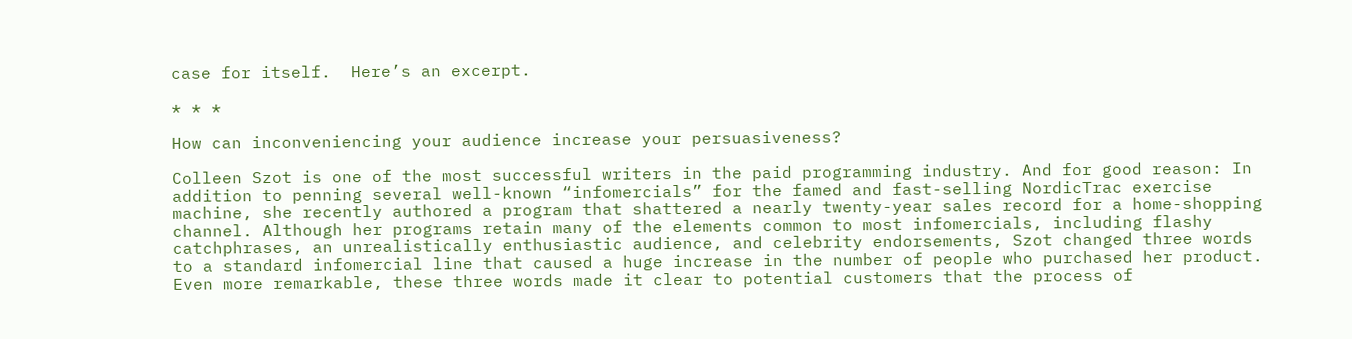case for itself.  Here’s an excerpt.

* * *

How can inconveniencing your audience increase your persuasiveness?

Colleen Szot is one of the most successful writers in the paid programming industry. And for good reason: In addition to penning several well-known “infomercials” for the famed and fast-selling NordicTrac exercise machine, she recently authored a program that shattered a nearly twenty-year sales record for a home-shopping channel. Although her programs retain many of the elements common to most infomercials, including flashy catchphrases, an unrealistically enthusiastic audience, and celebrity endorsements, Szot changed three words to a standard infomercial line that caused a huge increase in the number of people who purchased her product. Even more remarkable, these three words made it clear to potential customers that the process of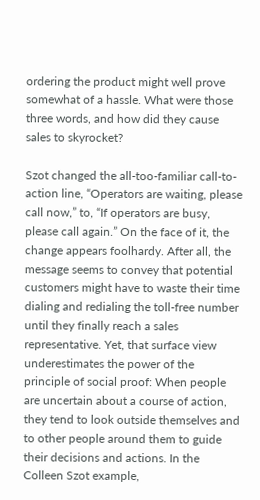ordering the product might well prove somewhat of a hassle. What were those three words, and how did they cause sales to skyrocket?

Szot changed the all-too-familiar call-to-action line, “Operators are waiting, please call now,” to, “If operators are busy, please call again.” On the face of it, the change appears foolhardy. After all, the message seems to convey that potential customers might have to waste their time dialing and redialing the toll-free number until they finally reach a sales representative. Yet, that surface view underestimates the power of the principle of social proof: When people are uncertain about a course of action, they tend to look outside themselves and to other people around them to guide their decisions and actions. In the Colleen Szot example,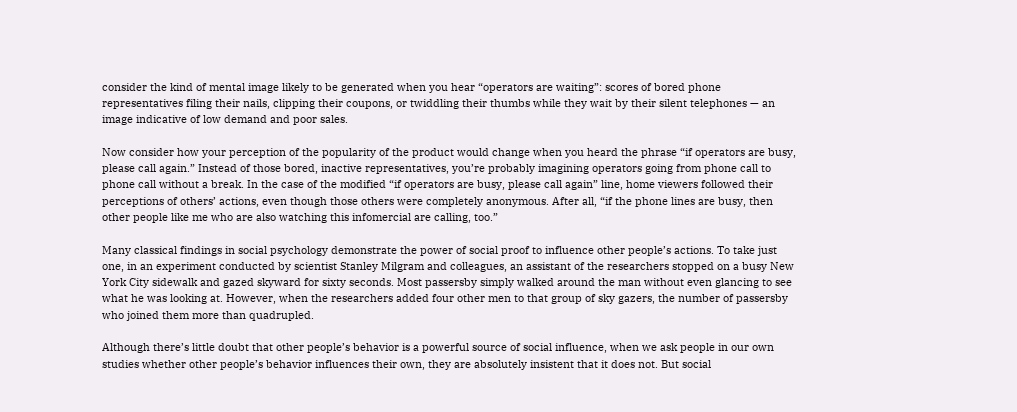consider the kind of mental image likely to be generated when you hear “operators are waiting”: scores of bored phone representatives filing their nails, clipping their coupons, or twiddling their thumbs while they wait by their silent telephones — an image indicative of low demand and poor sales.

Now consider how your perception of the popularity of the product would change when you heard the phrase “if operators are busy, please call again.” Instead of those bored, inactive representatives, you’re probably imagining operators going from phone call to phone call without a break. In the case of the modified “if operators are busy, please call again” line, home viewers followed their perceptions of others’ actions, even though those others were completely anonymous. After all, “if the phone lines are busy, then other people like me who are also watching this infomercial are calling, too.”

Many classical findings in social psychology demonstrate the power of social proof to influence other people’s actions. To take just one, in an experiment conducted by scientist Stanley Milgram and colleagues, an assistant of the researchers stopped on a busy New York City sidewalk and gazed skyward for sixty seconds. Most passersby simply walked around the man without even glancing to see what he was looking at. However, when the researchers added four other men to that group of sky gazers, the number of passersby who joined them more than quadrupled.

Although there’s little doubt that other people’s behavior is a powerful source of social influence, when we ask people in our own studies whether other people’s behavior influences their own, they are absolutely insistent that it does not. But social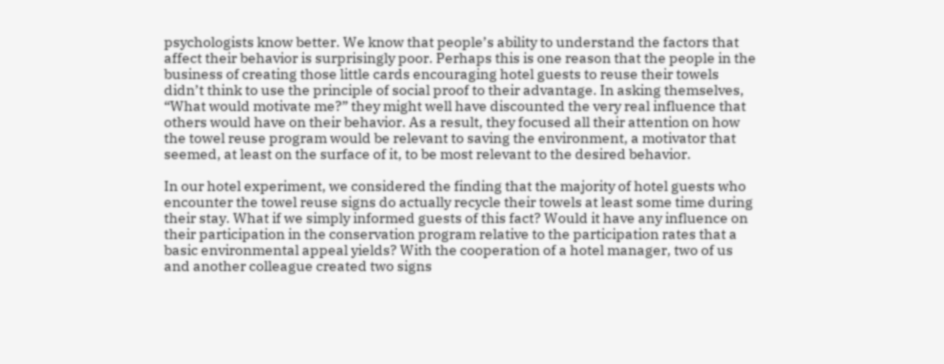psychologists know better. We know that people’s ability to understand the factors that affect their behavior is surprisingly poor. Perhaps this is one reason that the people in the business of creating those little cards encouraging hotel guests to reuse their towels didn’t think to use the principle of social proof to their advantage. In asking themselves, “What would motivate me?” they might well have discounted the very real influence that others would have on their behavior. As a result, they focused all their attention on how the towel reuse program would be relevant to saving the environment, a motivator that seemed, at least on the surface of it, to be most relevant to the desired behavior.

In our hotel experiment, we considered the finding that the majority of hotel guests who encounter the towel reuse signs do actually recycle their towels at least some time during their stay. What if we simply informed guests of this fact? Would it have any influence on their participation in the conservation program relative to the participation rates that a basic environmental appeal yields? With the cooperation of a hotel manager, two of us and another colleague created two signs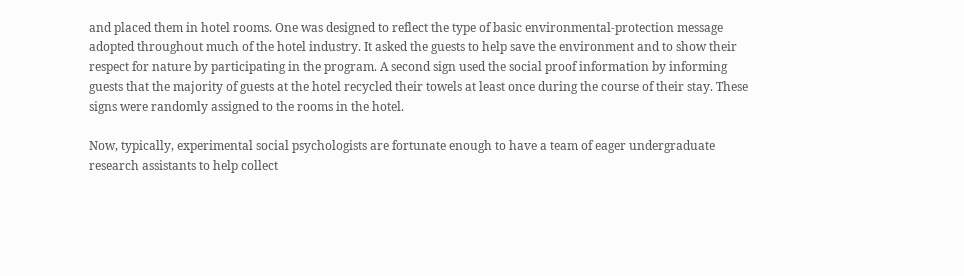and placed them in hotel rooms. One was designed to reflect the type of basic environmental-protection message adopted throughout much of the hotel industry. It asked the guests to help save the environment and to show their respect for nature by participating in the program. A second sign used the social proof information by informing guests that the majority of guests at the hotel recycled their towels at least once during the course of their stay. These signs were randomly assigned to the rooms in the hotel.

Now, typically, experimental social psychologists are fortunate enough to have a team of eager undergraduate research assistants to help collect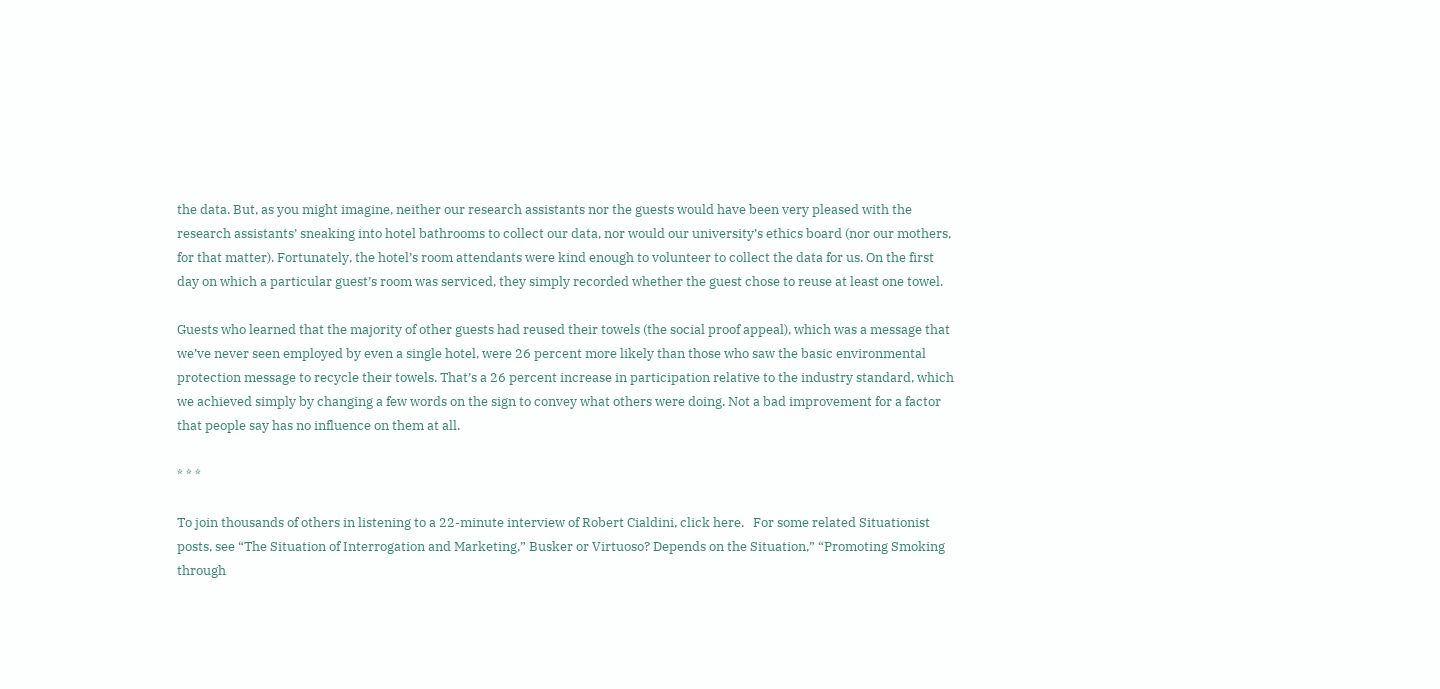the data. But, as you might imagine, neither our research assistants nor the guests would have been very pleased with the research assistants’ sneaking into hotel bathrooms to collect our data, nor would our university’s ethics board (nor our mothers, for that matter). Fortunately, the hotel’s room attendants were kind enough to volunteer to collect the data for us. On the first day on which a particular guest’s room was serviced, they simply recorded whether the guest chose to reuse at least one towel.

Guests who learned that the majority of other guests had reused their towels (the social proof appeal), which was a message that we’ve never seen employed by even a single hotel, were 26 percent more likely than those who saw the basic environmental protection message to recycle their towels. That’s a 26 percent increase in participation relative to the industry standard, which we achieved simply by changing a few words on the sign to convey what others were doing. Not a bad improvement for a factor that people say has no influence on them at all.

* * *

To join thousands of others in listening to a 22-minute interview of Robert Cialdini, click here.   For some related Situationist posts, see “The Situation of Interrogation and Marketing,” Busker or Virtuoso? Depends on the Situation,” “Promoting Smoking through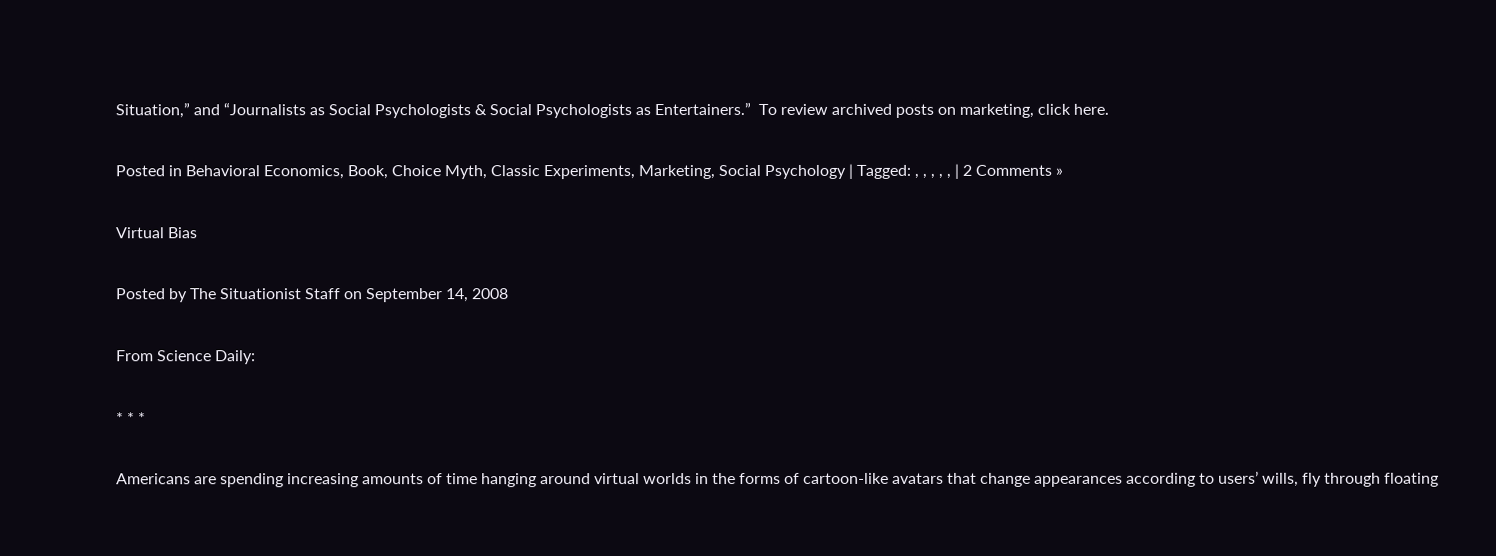Situation,” and “Journalists as Social Psychologists & Social Psychologists as Entertainers.”  To review archived posts on marketing, click here.

Posted in Behavioral Economics, Book, Choice Myth, Classic Experiments, Marketing, Social Psychology | Tagged: , , , , , | 2 Comments »

Virtual Bias

Posted by The Situationist Staff on September 14, 2008

From Science Daily:

* * *

Americans are spending increasing amounts of time hanging around virtual worlds in the forms of cartoon-like avatars that change appearances according to users’ wills, fly through floating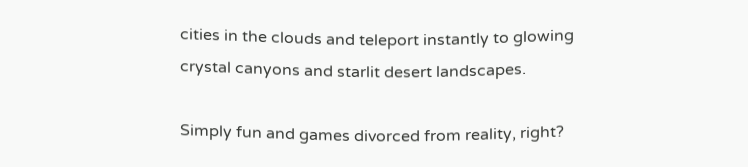cities in the clouds and teleport instantly to glowing crystal canyons and starlit desert landscapes.

Simply fun and games divorced from reality, right?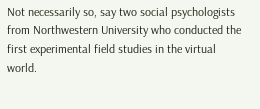Not necessarily so, say two social psychologists from Northwestern University who conducted the first experimental field studies in the virtual world.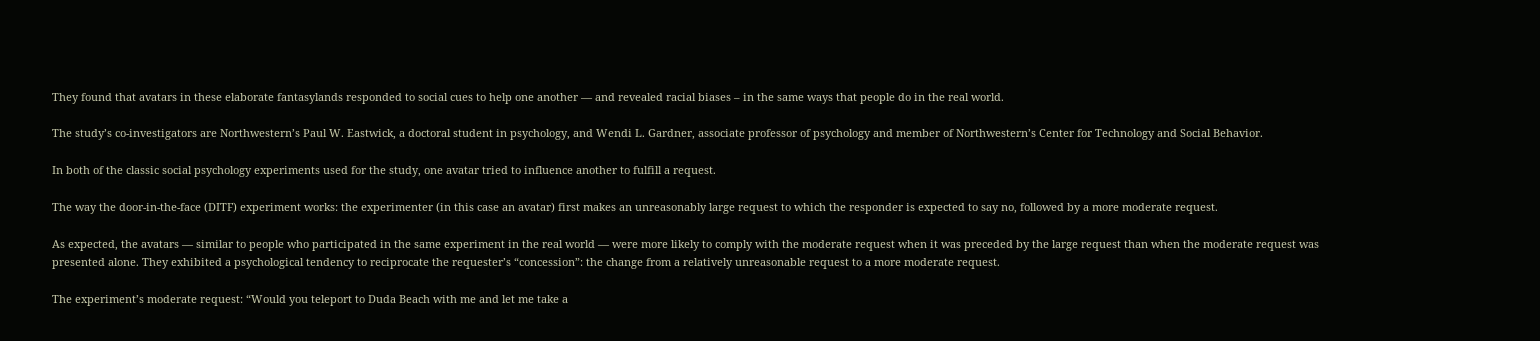They found that avatars in these elaborate fantasylands responded to social cues to help one another — and revealed racial biases – in the same ways that people do in the real world.

The study’s co-investigators are Northwestern’s Paul W. Eastwick, a doctoral student in psychology, and Wendi L. Gardner, associate professor of psychology and member of Northwestern’s Center for Technology and Social Behavior.

In both of the classic social psychology experiments used for the study, one avatar tried to influence another to fulfill a request.

The way the door-in-the-face (DITF) experiment works: the experimenter (in this case an avatar) first makes an unreasonably large request to which the responder is expected to say no, followed by a more moderate request.

As expected, the avatars — similar to people who participated in the same experiment in the real world — were more likely to comply with the moderate request when it was preceded by the large request than when the moderate request was presented alone. They exhibited a psychological tendency to reciprocate the requester’s “concession”: the change from a relatively unreasonable request to a more moderate request.

The experiment’s moderate request: “Would you teleport to Duda Beach with me and let me take a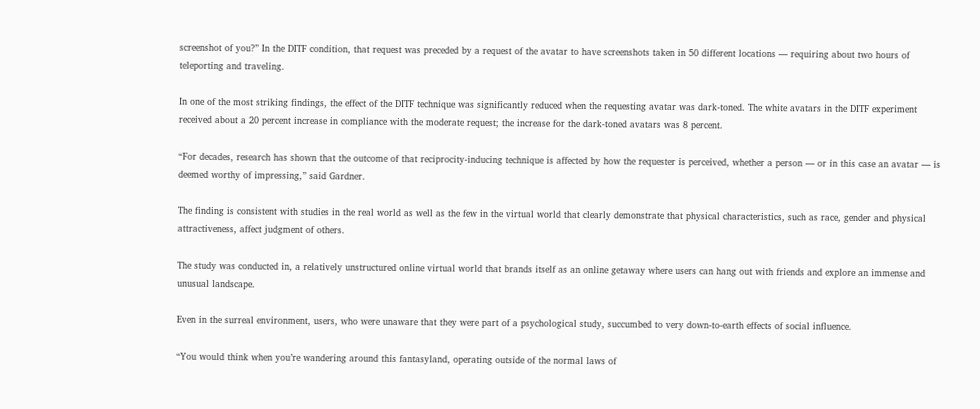screenshot of you?” In the DITF condition, that request was preceded by a request of the avatar to have screenshots taken in 50 different locations — requiring about two hours of teleporting and traveling.

In one of the most striking findings, the effect of the DITF technique was significantly reduced when the requesting avatar was dark-toned. The white avatars in the DITF experiment received about a 20 percent increase in compliance with the moderate request; the increase for the dark-toned avatars was 8 percent.

“For decades, research has shown that the outcome of that reciprocity-inducing technique is affected by how the requester is perceived, whether a person — or in this case an avatar — is deemed worthy of impressing,” said Gardner.

The finding is consistent with studies in the real world as well as the few in the virtual world that clearly demonstrate that physical characteristics, such as race, gender and physical attractiveness, affect judgment of others.

The study was conducted in, a relatively unstructured online virtual world that brands itself as an online getaway where users can hang out with friends and explore an immense and unusual landscape.

Even in the surreal environment, users, who were unaware that they were part of a psychological study, succumbed to very down-to-earth effects of social influence.

“You would think when you’re wandering around this fantasyland, operating outside of the normal laws of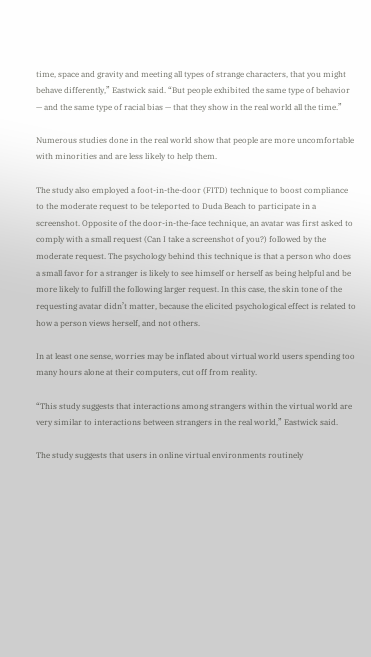time, space and gravity and meeting all types of strange characters, that you might behave differently,” Eastwick said. “But people exhibited the same type of behavior — and the same type of racial bias — that they show in the real world all the time.”

Numerous studies done in the real world show that people are more uncomfortable with minorities and are less likely to help them.

The study also employed a foot-in-the-door (FITD) technique to boost compliance to the moderate request to be teleported to Duda Beach to participate in a screenshot. Opposite of the door-in-the-face technique, an avatar was first asked to comply with a small request (Can I take a screenshot of you?) followed by the moderate request. The psychology behind this technique is that a person who does a small favor for a stranger is likely to see himself or herself as being helpful and be more likely to fulfill the following larger request. In this case, the skin tone of the requesting avatar didn’t matter, because the elicited psychological effect is related to how a person views herself, and not others.

In at least one sense, worries may be inflated about virtual world users spending too many hours alone at their computers, cut off from reality.

“This study suggests that interactions among strangers within the virtual world are very similar to interactions between strangers in the real world,” Eastwick said.

The study suggests that users in online virtual environments routinely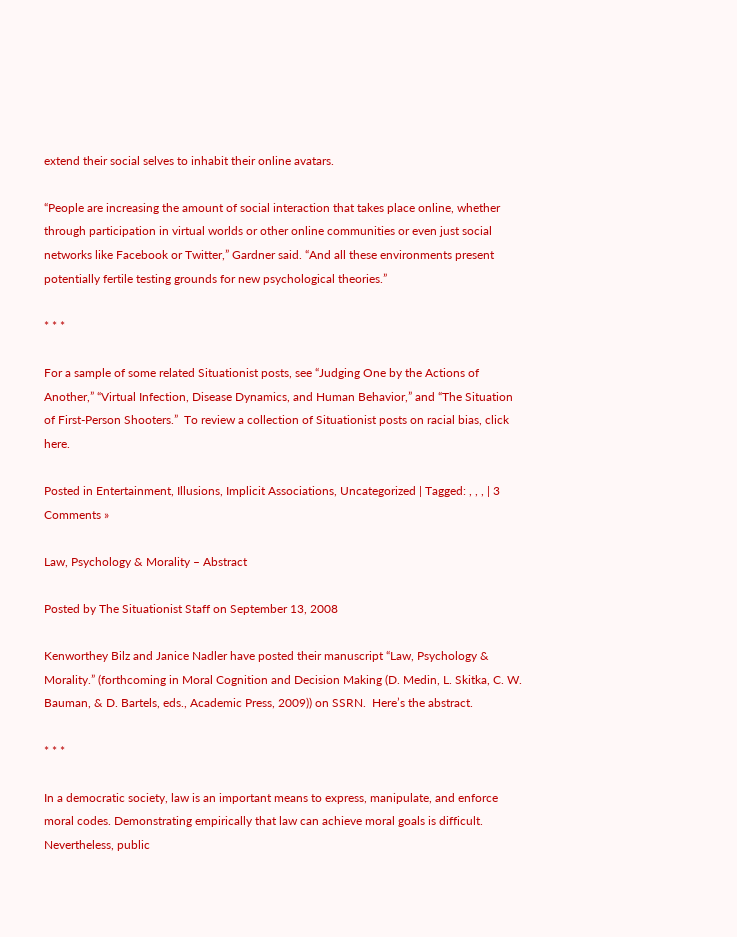extend their social selves to inhabit their online avatars.

“People are increasing the amount of social interaction that takes place online, whether through participation in virtual worlds or other online communities or even just social networks like Facebook or Twitter,” Gardner said. “And all these environments present potentially fertile testing grounds for new psychological theories.”

* * *

For a sample of some related Situationist posts, see “Judging One by the Actions of Another,” “Virtual Infection, Disease Dynamics, and Human Behavior,” and “The Situation of First-Person Shooters.”  To review a collection of Situationist posts on racial bias, click here.

Posted in Entertainment, Illusions, Implicit Associations, Uncategorized | Tagged: , , , | 3 Comments »

Law, Psychology & Morality – Abstract

Posted by The Situationist Staff on September 13, 2008

Kenworthey Bilz and Janice Nadler have posted their manuscript “Law, Psychology & Morality.” (forthcoming in Moral Cognition and Decision Making (D. Medin, L. Skitka, C. W. Bauman, & D. Bartels, eds., Academic Press, 2009)) on SSRN.  Here’s the abstract.

* * *

In a democratic society, law is an important means to express, manipulate, and enforce moral codes. Demonstrating empirically that law can achieve moral goals is difficult. Nevertheless, public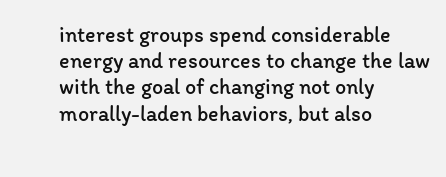interest groups spend considerable energy and resources to change the law with the goal of changing not only morally-laden behaviors, but also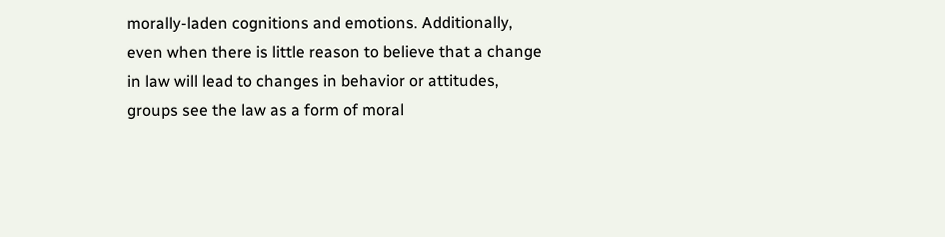morally-laden cognitions and emotions. Additionally, even when there is little reason to believe that a change in law will lead to changes in behavior or attitudes, groups see the law as a form of moral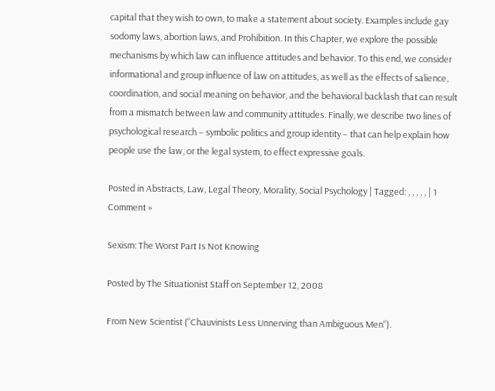capital that they wish to own, to make a statement about society. Examples include gay sodomy laws, abortion laws, and Prohibition. In this Chapter, we explore the possible mechanisms by which law can influence attitudes and behavior. To this end, we consider informational and group influence of law on attitudes, as well as the effects of salience, coordination, and social meaning on behavior, and the behavioral backlash that can result from a mismatch between law and community attitudes. Finally, we describe two lines of psychological research – symbolic politics and group identity – that can help explain how people use the law, or the legal system, to effect expressive goals.

Posted in Abstracts, Law, Legal Theory, Morality, Social Psychology | Tagged: , , , , , | 1 Comment »

Sexism: The Worst Part Is Not Knowing

Posted by The Situationist Staff on September 12, 2008

From New Scientist (“Chauvinists Less Unnerving than Ambiguous Men“).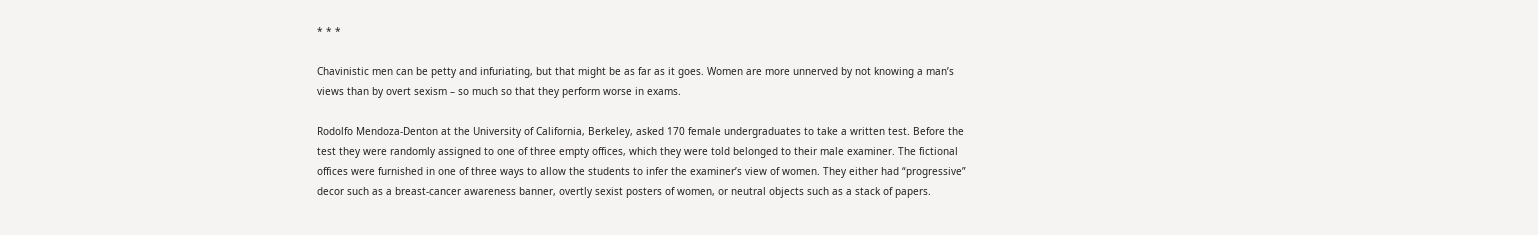* * *

Chavinistic men can be petty and infuriating, but that might be as far as it goes. Women are more unnerved by not knowing a man’s views than by overt sexism – so much so that they perform worse in exams.

Rodolfo Mendoza-Denton at the University of California, Berkeley, asked 170 female undergraduates to take a written test. Before the test they were randomly assigned to one of three empty offices, which they were told belonged to their male examiner. The fictional offices were furnished in one of three ways to allow the students to infer the examiner’s view of women. They either had “progressive” decor such as a breast-cancer awareness banner, overtly sexist posters of women, or neutral objects such as a stack of papers.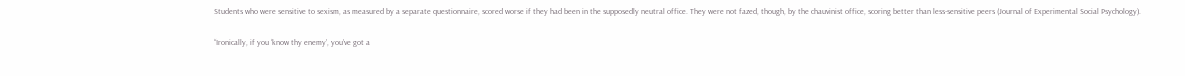Students who were sensitive to sexism, as measured by a separate questionnaire, scored worse if they had been in the supposedly neutral office. They were not fazed, though, by the chauvinist office, scoring better than less-sensitive peers (Journal of Experimental Social Psychology).

“Ironically, if you ‘know thy enemy’, you’ve got a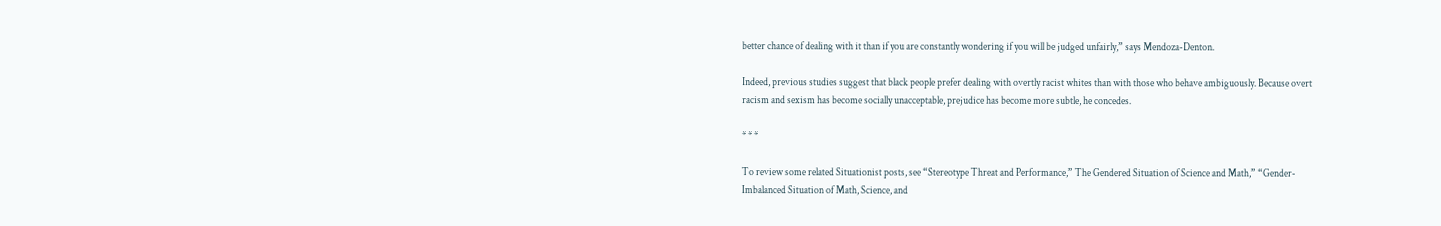better chance of dealing with it than if you are constantly wondering if you will be judged unfairly,” says Mendoza-Denton.

Indeed, previous studies suggest that black people prefer dealing with overtly racist whites than with those who behave ambiguously. Because overt racism and sexism has become socially unacceptable, prejudice has become more subtle, he concedes.

* * *

To review some related Situationist posts, see “Stereotype Threat and Performance,” The Gendered Situation of Science and Math,” “Gender-Imbalanced Situation of Math, Science, and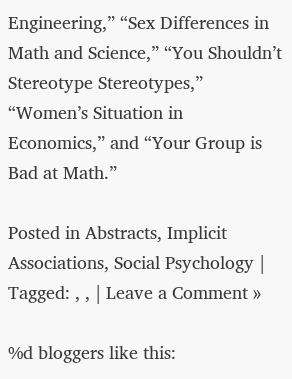Engineering,” “Sex Differences in Math and Science,” “You Shouldn’t Stereotype Stereotypes,” “Women’s Situation in Economics,” and “Your Group is Bad at Math.”

Posted in Abstracts, Implicit Associations, Social Psychology | Tagged: , , | Leave a Comment »

%d bloggers like this: